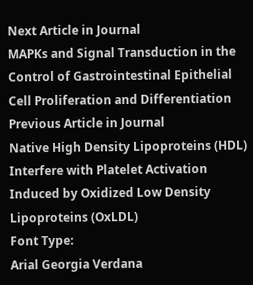Next Article in Journal
MAPKs and Signal Transduction in the Control of Gastrointestinal Epithelial Cell Proliferation and Differentiation
Previous Article in Journal
Native High Density Lipoproteins (HDL) Interfere with Platelet Activation Induced by Oxidized Low Density Lipoproteins (OxLDL)
Font Type:
Arial Georgia Verdana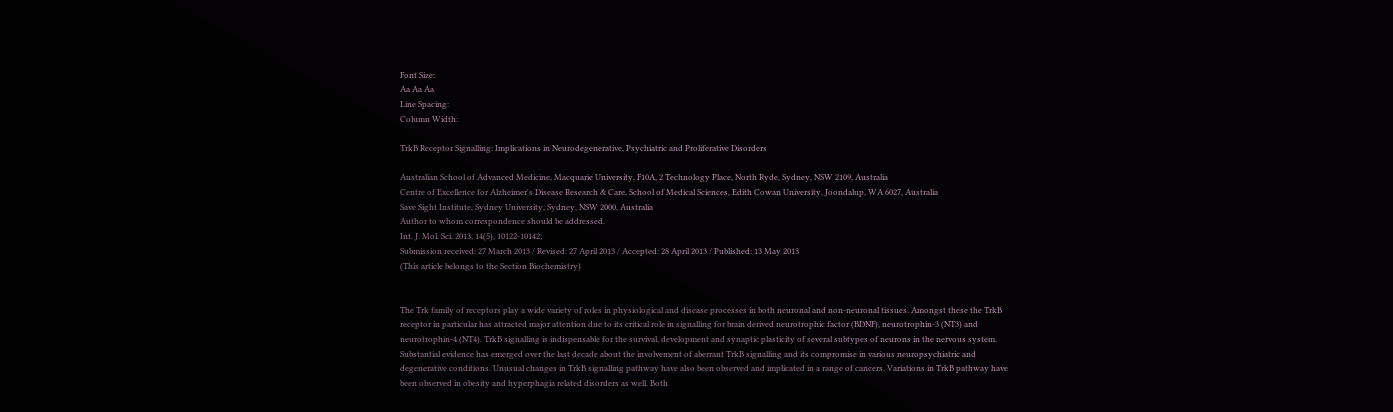Font Size:
Aa Aa Aa
Line Spacing:
Column Width:

TrkB Receptor Signalling: Implications in Neurodegenerative, Psychiatric and Proliferative Disorders

Australian School of Advanced Medicine, Macquarie University, F10A, 2 Technology Place, North Ryde, Sydney, NSW 2109, Australia
Centre of Excellence for Alzheimer's Disease Research & Care, School of Medical Sciences, Edith Cowan University, Joondalup, WA 6027, Australia
Save Sight Institute, Sydney University, Sydney, NSW 2000, Australia
Author to whom correspondence should be addressed.
Int. J. Mol. Sci. 2013, 14(5), 10122-10142;
Submission received: 27 March 2013 / Revised: 27 April 2013 / Accepted: 28 April 2013 / Published: 13 May 2013
(This article belongs to the Section Biochemistry)


The Trk family of receptors play a wide variety of roles in physiological and disease processes in both neuronal and non-neuronal tissues. Amongst these the TrkB receptor in particular has attracted major attention due to its critical role in signalling for brain derived neurotrophic factor (BDNF), neurotrophin-3 (NT3) and neurotrophin-4 (NT4). TrkB signalling is indispensable for the survival, development and synaptic plasticity of several subtypes of neurons in the nervous system. Substantial evidence has emerged over the last decade about the involvement of aberrant TrkB signalling and its compromise in various neuropsychiatric and degenerative conditions. Unusual changes in TrkB signalling pathway have also been observed and implicated in a range of cancers. Variations in TrkB pathway have been observed in obesity and hyperphagia related disorders as well. Both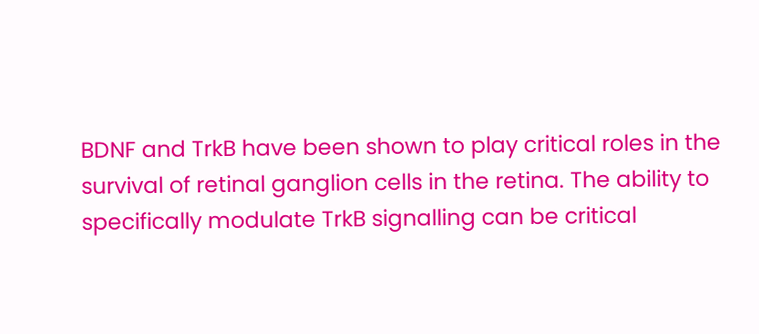BDNF and TrkB have been shown to play critical roles in the survival of retinal ganglion cells in the retina. The ability to specifically modulate TrkB signalling can be critical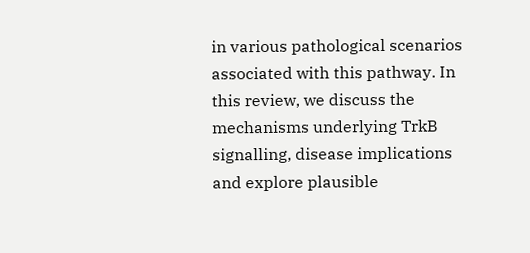in various pathological scenarios associated with this pathway. In this review, we discuss the mechanisms underlying TrkB signalling, disease implications and explore plausible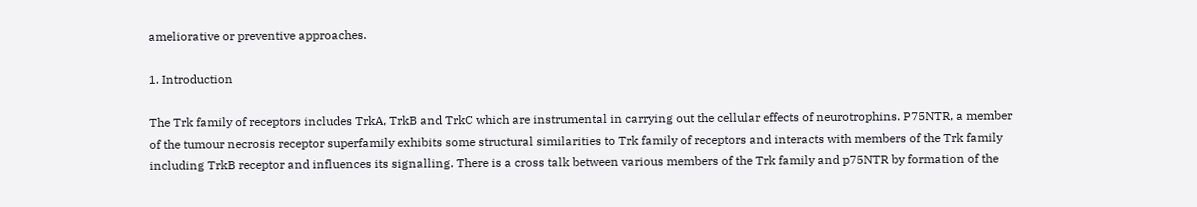ameliorative or preventive approaches.

1. Introduction

The Trk family of receptors includes TrkA, TrkB and TrkC which are instrumental in carrying out the cellular effects of neurotrophins. P75NTR, a member of the tumour necrosis receptor superfamily exhibits some structural similarities to Trk family of receptors and interacts with members of the Trk family including TrkB receptor and influences its signalling. There is a cross talk between various members of the Trk family and p75NTR by formation of the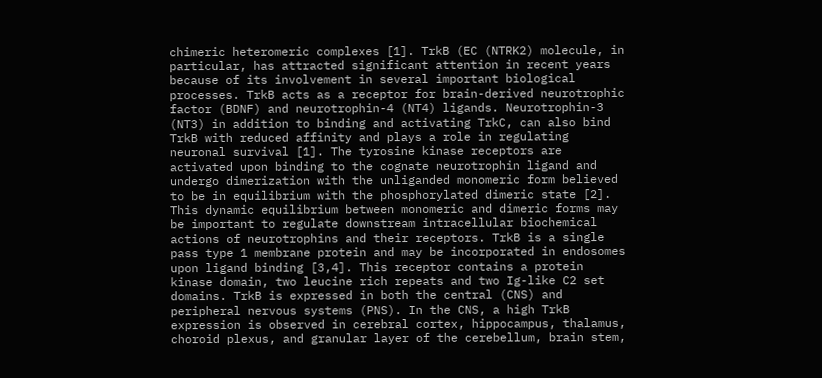chimeric heteromeric complexes [1]. TrkB (EC (NTRK2) molecule, in particular, has attracted significant attention in recent years because of its involvement in several important biological processes. TrkB acts as a receptor for brain-derived neurotrophic factor (BDNF) and neurotrophin-4 (NT4) ligands. Neurotrophin-3 (NT3) in addition to binding and activating TrkC, can also bind TrkB with reduced affinity and plays a role in regulating neuronal survival [1]. The tyrosine kinase receptors are activated upon binding to the cognate neurotrophin ligand and undergo dimerization with the unliganded monomeric form believed to be in equilibrium with the phosphorylated dimeric state [2]. This dynamic equilibrium between monomeric and dimeric forms may be important to regulate downstream intracellular biochemical actions of neurotrophins and their receptors. TrkB is a single pass type 1 membrane protein and may be incorporated in endosomes upon ligand binding [3,4]. This receptor contains a protein kinase domain, two leucine rich repeats and two Ig-like C2 set domains. TrkB is expressed in both the central (CNS) and peripheral nervous systems (PNS). In the CNS, a high TrkB expression is observed in cerebral cortex, hippocampus, thalamus, choroid plexus, and granular layer of the cerebellum, brain stem,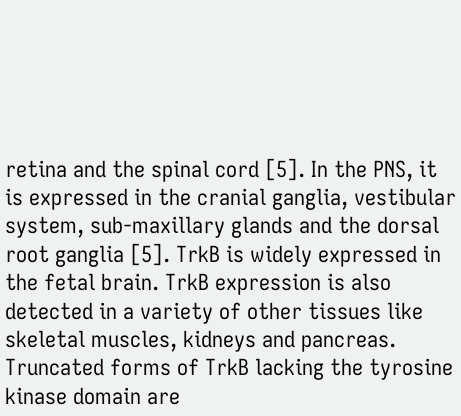retina and the spinal cord [5]. In the PNS, it is expressed in the cranial ganglia, vestibular system, sub-maxillary glands and the dorsal root ganglia [5]. TrkB is widely expressed in the fetal brain. TrkB expression is also detected in a variety of other tissues like skeletal muscles, kidneys and pancreas. Truncated forms of TrkB lacking the tyrosine kinase domain are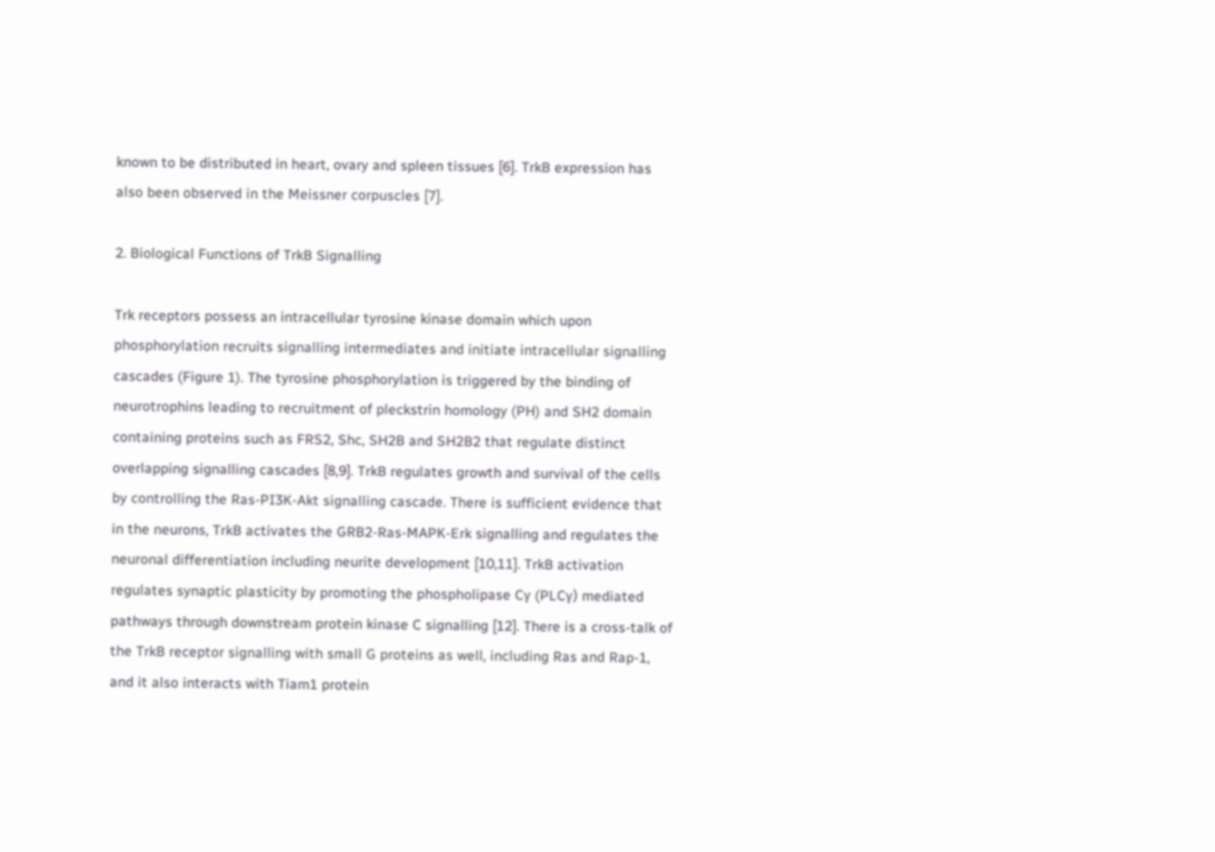known to be distributed in heart, ovary and spleen tissues [6]. TrkB expression has also been observed in the Meissner corpuscles [7].

2. Biological Functions of TrkB Signalling

Trk receptors possess an intracellular tyrosine kinase domain which upon phosphorylation recruits signalling intermediates and initiate intracellular signalling cascades (Figure 1). The tyrosine phosphorylation is triggered by the binding of neurotrophins leading to recruitment of pleckstrin homology (PH) and SH2 domain containing proteins such as FRS2, Shc, SH2B and SH2B2 that regulate distinct overlapping signalling cascades [8,9]. TrkB regulates growth and survival of the cells by controlling the Ras-PI3K-Akt signalling cascade. There is sufficient evidence that in the neurons, TrkB activates the GRB2-Ras-MAPK-Erk signalling and regulates the neuronal differentiation including neurite development [10,11]. TrkB activation regulates synaptic plasticity by promoting the phospholipase Cγ (PLCγ) mediated pathways through downstream protein kinase C signalling [12]. There is a cross-talk of the TrkB receptor signalling with small G proteins as well, including Ras and Rap-1, and it also interacts with Tiam1 protein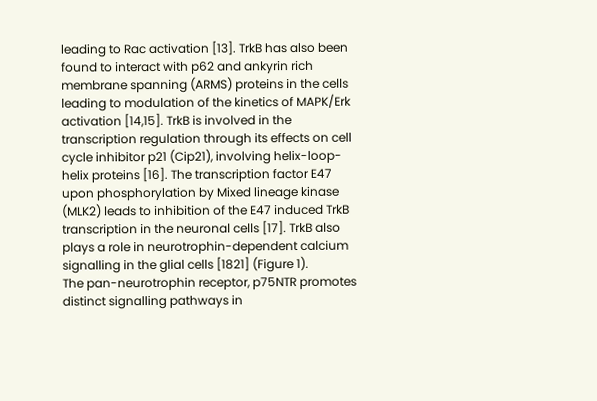leading to Rac activation [13]. TrkB has also been found to interact with p62 and ankyrin rich membrane spanning (ARMS) proteins in the cells leading to modulation of the kinetics of MAPK/Erk activation [14,15]. TrkB is involved in the transcription regulation through its effects on cell cycle inhibitor p21 (Cip21), involving helix-loop-helix proteins [16]. The transcription factor E47 upon phosphorylation by Mixed lineage kinase (MLK2) leads to inhibition of the E47 induced TrkB transcription in the neuronal cells [17]. TrkB also plays a role in neurotrophin-dependent calcium signalling in the glial cells [1821] (Figure 1).
The pan-neurotrophin receptor, p75NTR promotes distinct signalling pathways in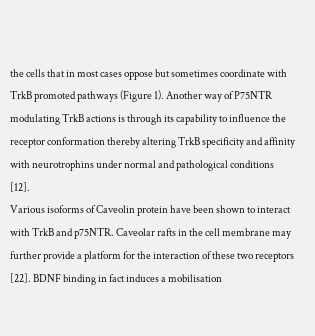the cells that in most cases oppose but sometimes coordinate with TrkB promoted pathways (Figure 1). Another way of P75NTR modulating TrkB actions is through its capability to influence the receptor conformation thereby altering TrkB specificity and affinity with neurotrophins under normal and pathological conditions [12].
Various isoforms of Caveolin protein have been shown to interact with TrkB and p75NTR. Caveolar rafts in the cell membrane may further provide a platform for the interaction of these two receptors [22]. BDNF binding in fact induces a mobilisation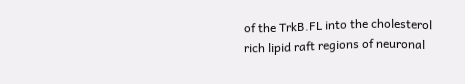of the TrkB.FL into the cholesterol rich lipid raft regions of neuronal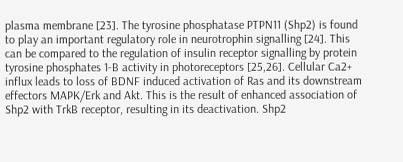plasma membrane [23]. The tyrosine phosphatase PTPN11 (Shp2) is found to play an important regulatory role in neurotrophin signalling [24]. This can be compared to the regulation of insulin receptor signalling by protein tyrosine phosphates 1-B activity in photoreceptors [25,26]. Cellular Ca2+ influx leads to loss of BDNF induced activation of Ras and its downstream effectors MAPK/Erk and Akt. This is the result of enhanced association of Shp2 with TrkB receptor, resulting in its deactivation. Shp2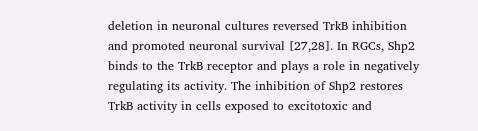deletion in neuronal cultures reversed TrkB inhibition and promoted neuronal survival [27,28]. In RGCs, Shp2 binds to the TrkB receptor and plays a role in negatively regulating its activity. The inhibition of Shp2 restores TrkB activity in cells exposed to excitotoxic and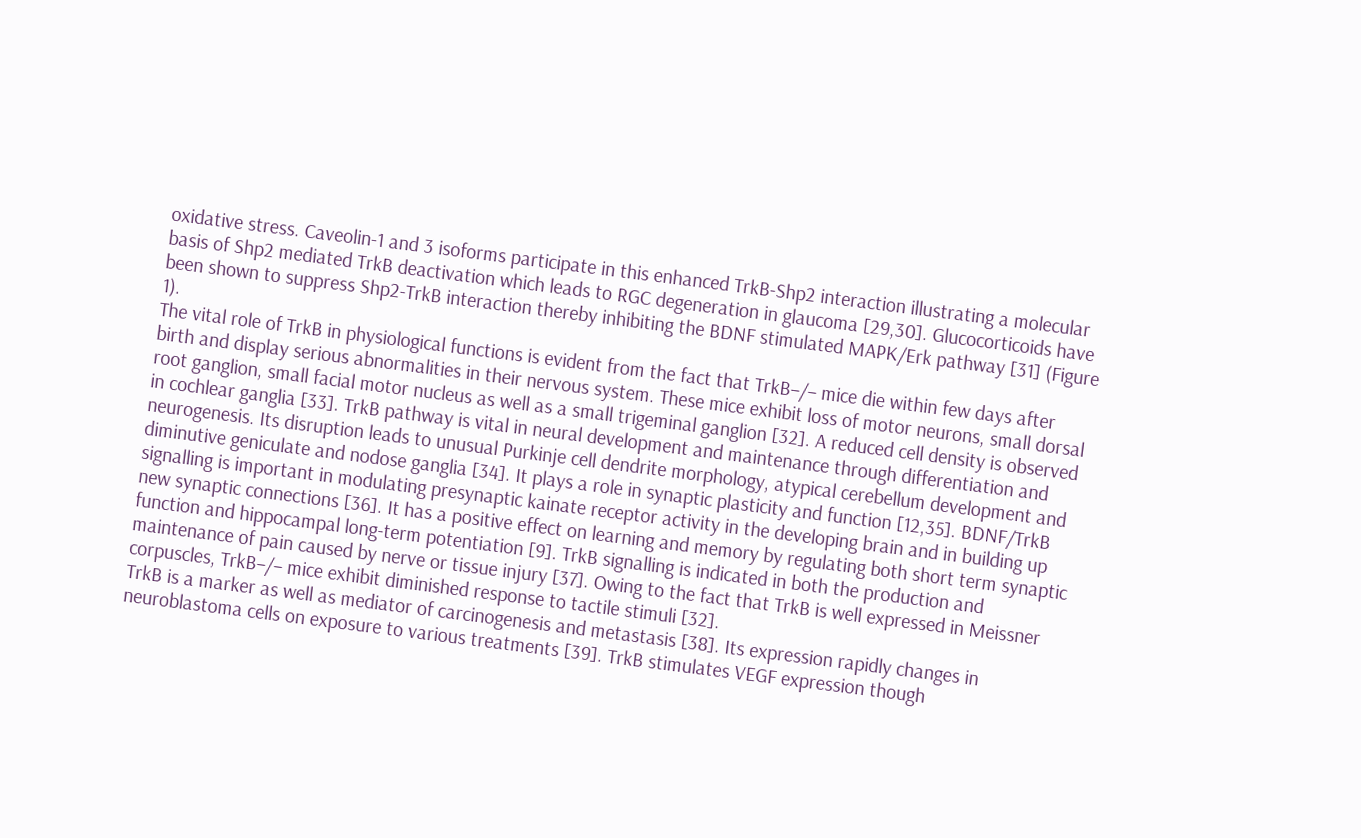oxidative stress. Caveolin-1 and 3 isoforms participate in this enhanced TrkB-Shp2 interaction illustrating a molecular basis of Shp2 mediated TrkB deactivation which leads to RGC degeneration in glaucoma [29,30]. Glucocorticoids have been shown to suppress Shp2-TrkB interaction thereby inhibiting the BDNF stimulated MAPK/Erk pathway [31] (Figure 1).
The vital role of TrkB in physiological functions is evident from the fact that TrkB−/− mice die within few days after birth and display serious abnormalities in their nervous system. These mice exhibit loss of motor neurons, small dorsal root ganglion, small facial motor nucleus as well as a small trigeminal ganglion [32]. A reduced cell density is observed in cochlear ganglia [33]. TrkB pathway is vital in neural development and maintenance through differentiation and neurogenesis. Its disruption leads to unusual Purkinje cell dendrite morphology, atypical cerebellum development and diminutive geniculate and nodose ganglia [34]. It plays a role in synaptic plasticity and function [12,35]. BDNF/TrkB signalling is important in modulating presynaptic kainate receptor activity in the developing brain and in building up new synaptic connections [36]. It has a positive effect on learning and memory by regulating both short term synaptic function and hippocampal long-term potentiation [9]. TrkB signalling is indicated in both the production and maintenance of pain caused by nerve or tissue injury [37]. Owing to the fact that TrkB is well expressed in Meissner corpuscles, TrkB−/− mice exhibit diminished response to tactile stimuli [32].
TrkB is a marker as well as mediator of carcinogenesis and metastasis [38]. Its expression rapidly changes in neuroblastoma cells on exposure to various treatments [39]. TrkB stimulates VEGF expression though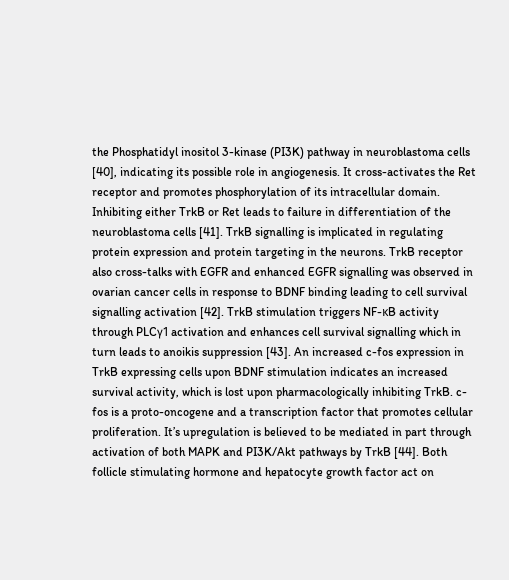the Phosphatidyl inositol 3-kinase (PI3K) pathway in neuroblastoma cells [40], indicating its possible role in angiogenesis. It cross-activates the Ret receptor and promotes phosphorylation of its intracellular domain. Inhibiting either TrkB or Ret leads to failure in differentiation of the neuroblastoma cells [41]. TrkB signalling is implicated in regulating protein expression and protein targeting in the neurons. TrkB receptor also cross-talks with EGFR and enhanced EGFR signalling was observed in ovarian cancer cells in response to BDNF binding leading to cell survival signalling activation [42]. TrkB stimulation triggers NF-κB activity through PLCγ1 activation and enhances cell survival signalling which in turn leads to anoikis suppression [43]. An increased c-fos expression in TrkB expressing cells upon BDNF stimulation indicates an increased survival activity, which is lost upon pharmacologically inhibiting TrkB. c-fos is a proto-oncogene and a transcription factor that promotes cellular proliferation. It’s upregulation is believed to be mediated in part through activation of both MAPK and PI3K/Akt pathways by TrkB [44]. Both follicle stimulating hormone and hepatocyte growth factor act on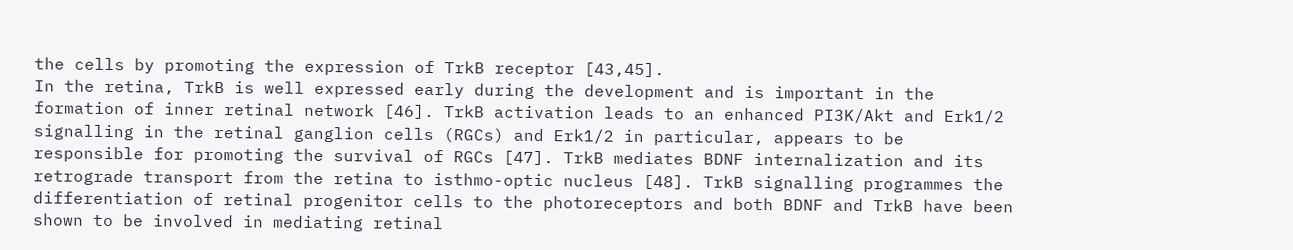the cells by promoting the expression of TrkB receptor [43,45].
In the retina, TrkB is well expressed early during the development and is important in the formation of inner retinal network [46]. TrkB activation leads to an enhanced PI3K/Akt and Erk1/2 signalling in the retinal ganglion cells (RGCs) and Erk1/2 in particular, appears to be responsible for promoting the survival of RGCs [47]. TrkB mediates BDNF internalization and its retrograde transport from the retina to isthmo-optic nucleus [48]. TrkB signalling programmes the differentiation of retinal progenitor cells to the photoreceptors and both BDNF and TrkB have been shown to be involved in mediating retinal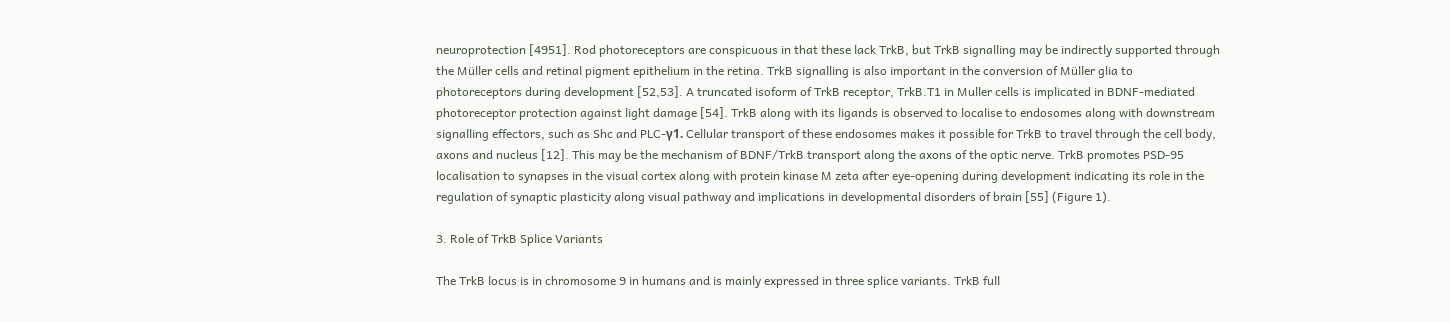neuroprotection [4951]. Rod photoreceptors are conspicuous in that these lack TrkB, but TrkB signalling may be indirectly supported through the Müller cells and retinal pigment epithelium in the retina. TrkB signalling is also important in the conversion of Müller glia to photoreceptors during development [52,53]. A truncated isoform of TrkB receptor, TrkB.T1 in Muller cells is implicated in BDNF-mediated photoreceptor protection against light damage [54]. TrkB along with its ligands is observed to localise to endosomes along with downstream signalling effectors, such as Shc and PLC-γ1. Cellular transport of these endosomes makes it possible for TrkB to travel through the cell body, axons and nucleus [12]. This may be the mechanism of BDNF/TrkB transport along the axons of the optic nerve. TrkB promotes PSD-95 localisation to synapses in the visual cortex along with protein kinase M zeta after eye-opening during development indicating its role in the regulation of synaptic plasticity along visual pathway and implications in developmental disorders of brain [55] (Figure 1).

3. Role of TrkB Splice Variants

The TrkB locus is in chromosome 9 in humans and is mainly expressed in three splice variants. TrkB full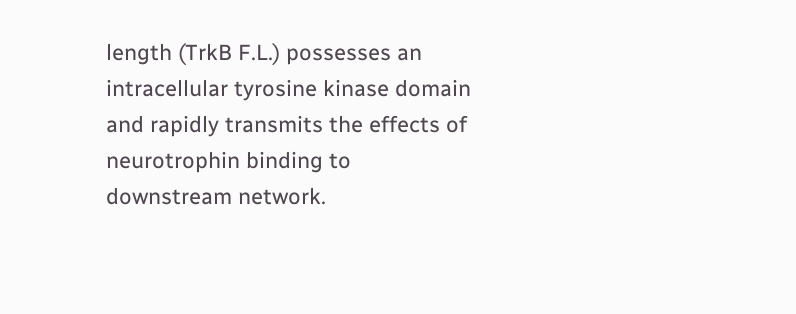length (TrkB F.L.) possesses an intracellular tyrosine kinase domain and rapidly transmits the effects of neurotrophin binding to downstream network.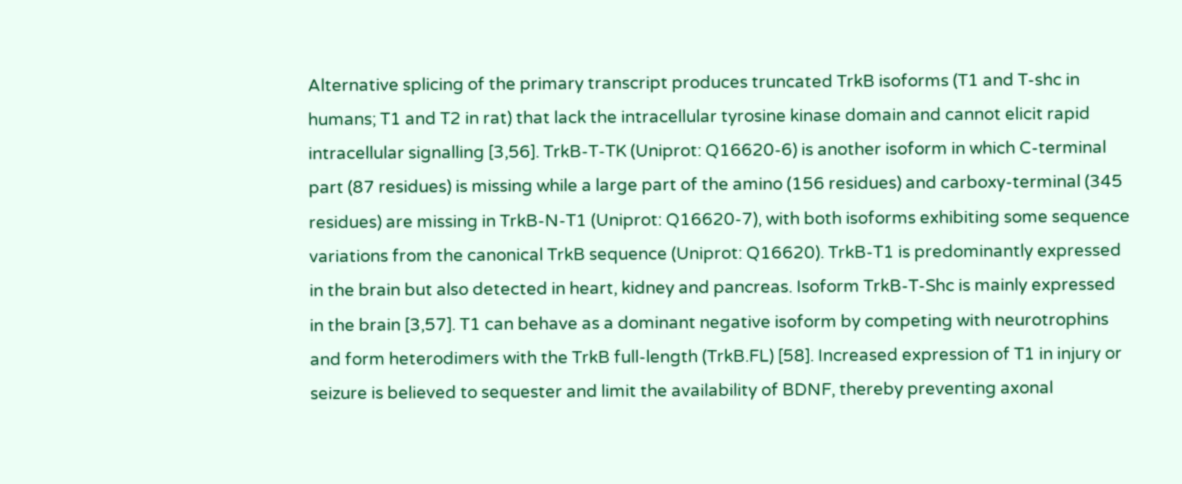Alternative splicing of the primary transcript produces truncated TrkB isoforms (T1 and T-shc in humans; T1 and T2 in rat) that lack the intracellular tyrosine kinase domain and cannot elicit rapid intracellular signalling [3,56]. TrkB-T-TK (Uniprot: Q16620-6) is another isoform in which C-terminal part (87 residues) is missing while a large part of the amino (156 residues) and carboxy-terminal (345 residues) are missing in TrkB-N-T1 (Uniprot: Q16620-7), with both isoforms exhibiting some sequence variations from the canonical TrkB sequence (Uniprot: Q16620). TrkB-T1 is predominantly expressed in the brain but also detected in heart, kidney and pancreas. Isoform TrkB-T-Shc is mainly expressed in the brain [3,57]. T1 can behave as a dominant negative isoform by competing with neurotrophins and form heterodimers with the TrkB full-length (TrkB.FL) [58]. Increased expression of T1 in injury or seizure is believed to sequester and limit the availability of BDNF, thereby preventing axonal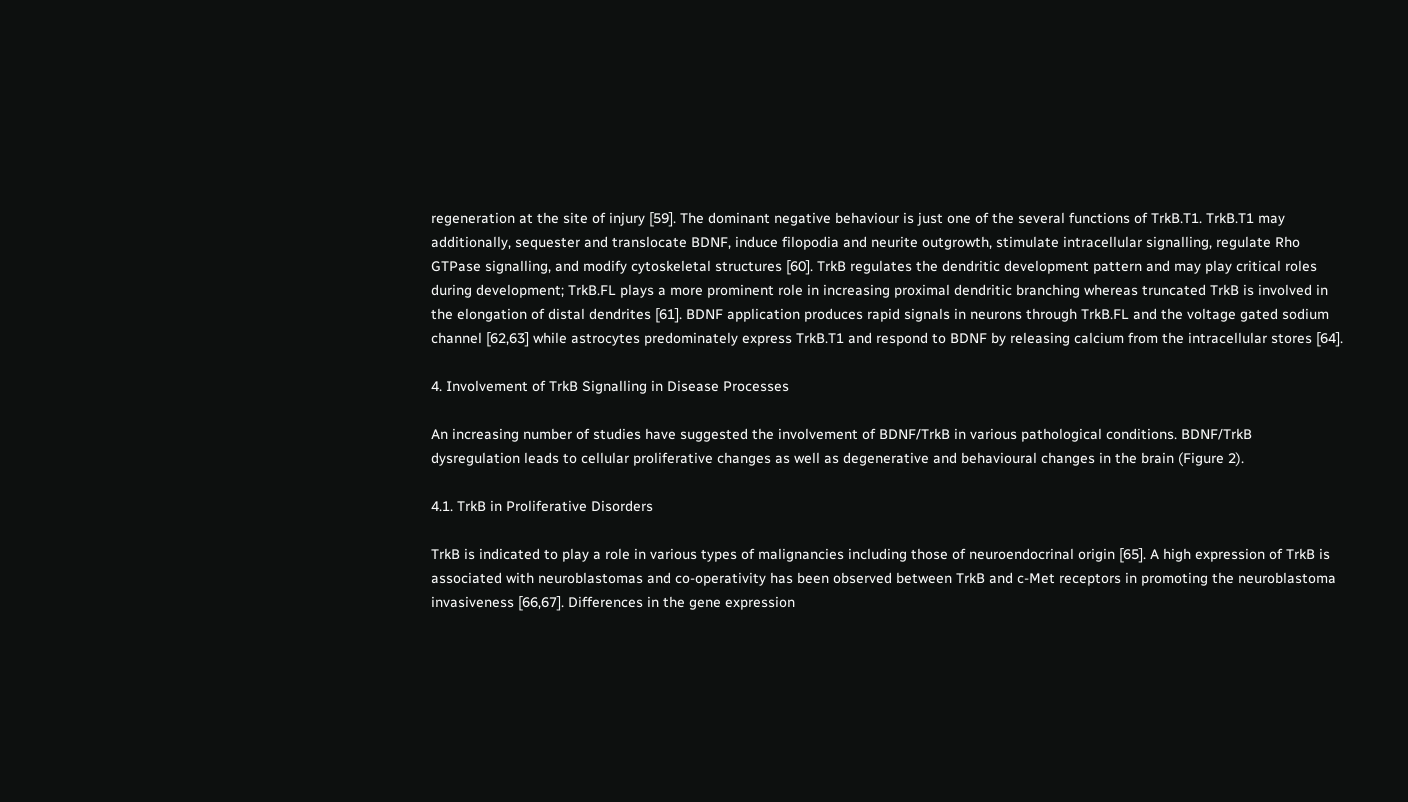regeneration at the site of injury [59]. The dominant negative behaviour is just one of the several functions of TrkB.T1. TrkB.T1 may additionally, sequester and translocate BDNF, induce filopodia and neurite outgrowth, stimulate intracellular signalling, regulate Rho GTPase signalling, and modify cytoskeletal structures [60]. TrkB regulates the dendritic development pattern and may play critical roles during development; TrkB.FL plays a more prominent role in increasing proximal dendritic branching whereas truncated TrkB is involved in the elongation of distal dendrites [61]. BDNF application produces rapid signals in neurons through TrkB.FL and the voltage gated sodium channel [62,63] while astrocytes predominately express TrkB.T1 and respond to BDNF by releasing calcium from the intracellular stores [64].

4. Involvement of TrkB Signalling in Disease Processes

An increasing number of studies have suggested the involvement of BDNF/TrkB in various pathological conditions. BDNF/TrkB dysregulation leads to cellular proliferative changes as well as degenerative and behavioural changes in the brain (Figure 2).

4.1. TrkB in Proliferative Disorders

TrkB is indicated to play a role in various types of malignancies including those of neuroendocrinal origin [65]. A high expression of TrkB is associated with neuroblastomas and co-operativity has been observed between TrkB and c-Met receptors in promoting the neuroblastoma invasiveness [66,67]. Differences in the gene expression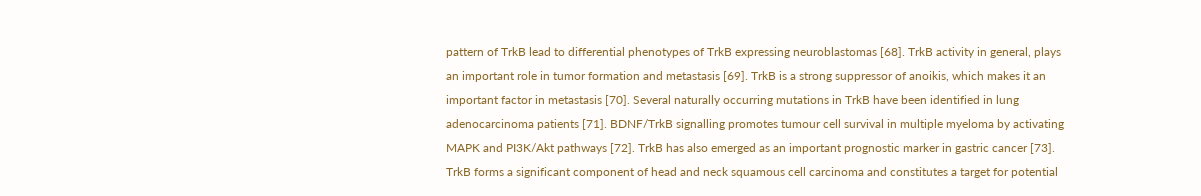pattern of TrkB lead to differential phenotypes of TrkB expressing neuroblastomas [68]. TrkB activity in general, plays an important role in tumor formation and metastasis [69]. TrkB is a strong suppressor of anoikis, which makes it an important factor in metastasis [70]. Several naturally occurring mutations in TrkB have been identified in lung adenocarcinoma patients [71]. BDNF/TrkB signalling promotes tumour cell survival in multiple myeloma by activating MAPK and PI3K/Akt pathways [72]. TrkB has also emerged as an important prognostic marker in gastric cancer [73]. TrkB forms a significant component of head and neck squamous cell carcinoma and constitutes a target for potential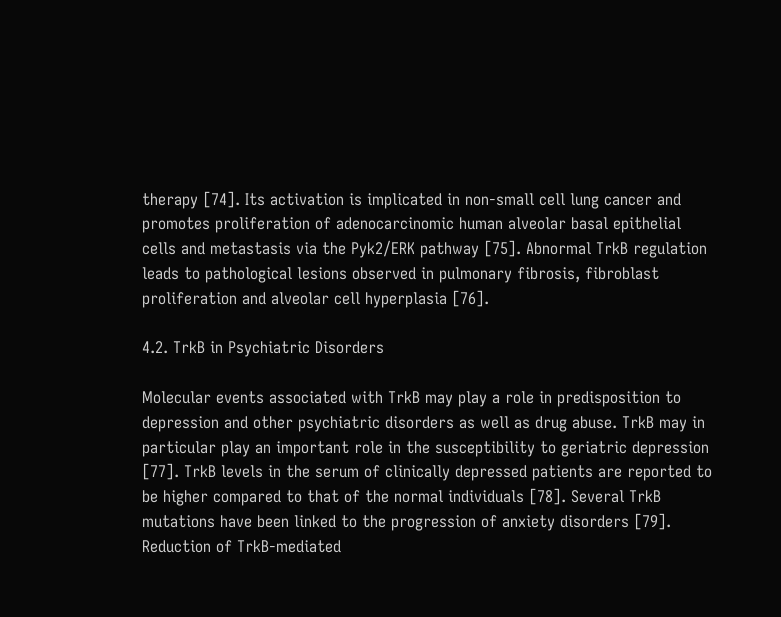therapy [74]. Its activation is implicated in non-small cell lung cancer and promotes proliferation of adenocarcinomic human alveolar basal epithelial cells and metastasis via the Pyk2/ERK pathway [75]. Abnormal TrkB regulation leads to pathological lesions observed in pulmonary fibrosis, fibroblast proliferation and alveolar cell hyperplasia [76].

4.2. TrkB in Psychiatric Disorders

Molecular events associated with TrkB may play a role in predisposition to depression and other psychiatric disorders as well as drug abuse. TrkB may in particular play an important role in the susceptibility to geriatric depression [77]. TrkB levels in the serum of clinically depressed patients are reported to be higher compared to that of the normal individuals [78]. Several TrkB mutations have been linked to the progression of anxiety disorders [79]. Reduction of TrkB-mediated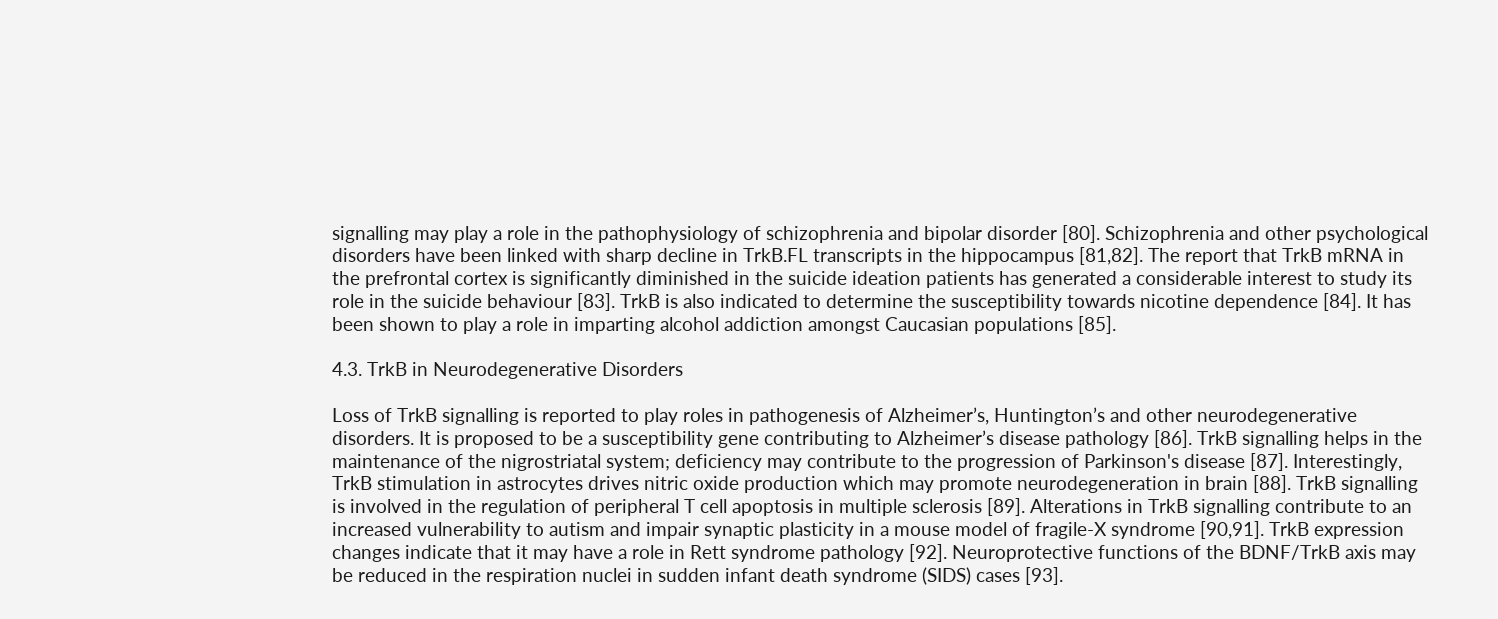signalling may play a role in the pathophysiology of schizophrenia and bipolar disorder [80]. Schizophrenia and other psychological disorders have been linked with sharp decline in TrkB.FL transcripts in the hippocampus [81,82]. The report that TrkB mRNA in the prefrontal cortex is significantly diminished in the suicide ideation patients has generated a considerable interest to study its role in the suicide behaviour [83]. TrkB is also indicated to determine the susceptibility towards nicotine dependence [84]. It has been shown to play a role in imparting alcohol addiction amongst Caucasian populations [85].

4.3. TrkB in Neurodegenerative Disorders

Loss of TrkB signalling is reported to play roles in pathogenesis of Alzheimer’s, Huntington’s and other neurodegenerative disorders. It is proposed to be a susceptibility gene contributing to Alzheimer’s disease pathology [86]. TrkB signalling helps in the maintenance of the nigrostriatal system; deficiency may contribute to the progression of Parkinson's disease [87]. Interestingly, TrkB stimulation in astrocytes drives nitric oxide production which may promote neurodegeneration in brain [88]. TrkB signalling is involved in the regulation of peripheral T cell apoptosis in multiple sclerosis [89]. Alterations in TrkB signalling contribute to an increased vulnerability to autism and impair synaptic plasticity in a mouse model of fragile-X syndrome [90,91]. TrkB expression changes indicate that it may have a role in Rett syndrome pathology [92]. Neuroprotective functions of the BDNF/TrkB axis may be reduced in the respiration nuclei in sudden infant death syndrome (SIDS) cases [93].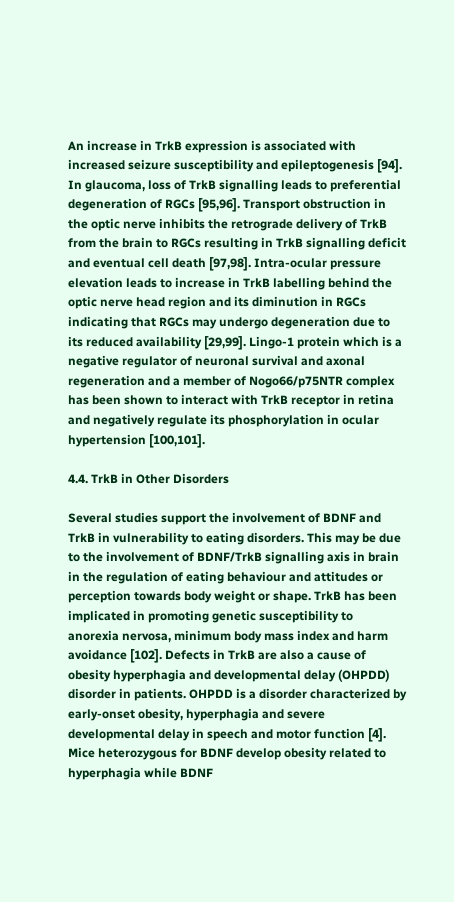An increase in TrkB expression is associated with increased seizure susceptibility and epileptogenesis [94]. In glaucoma, loss of TrkB signalling leads to preferential degeneration of RGCs [95,96]. Transport obstruction in the optic nerve inhibits the retrograde delivery of TrkB from the brain to RGCs resulting in TrkB signalling deficit and eventual cell death [97,98]. Intra-ocular pressure elevation leads to increase in TrkB labelling behind the optic nerve head region and its diminution in RGCs indicating that RGCs may undergo degeneration due to its reduced availability [29,99]. Lingo-1 protein which is a negative regulator of neuronal survival and axonal regeneration and a member of Nogo66/p75NTR complex has been shown to interact with TrkB receptor in retina and negatively regulate its phosphorylation in ocular hypertension [100,101].

4.4. TrkB in Other Disorders

Several studies support the involvement of BDNF and TrkB in vulnerability to eating disorders. This may be due to the involvement of BDNF/TrkB signalling axis in brain in the regulation of eating behaviour and attitudes or perception towards body weight or shape. TrkB has been implicated in promoting genetic susceptibility to anorexia nervosa, minimum body mass index and harm avoidance [102]. Defects in TrkB are also a cause of obesity hyperphagia and developmental delay (OHPDD) disorder in patients. OHPDD is a disorder characterized by early-onset obesity, hyperphagia and severe developmental delay in speech and motor function [4]. Mice heterozygous for BDNF develop obesity related to hyperphagia while BDNF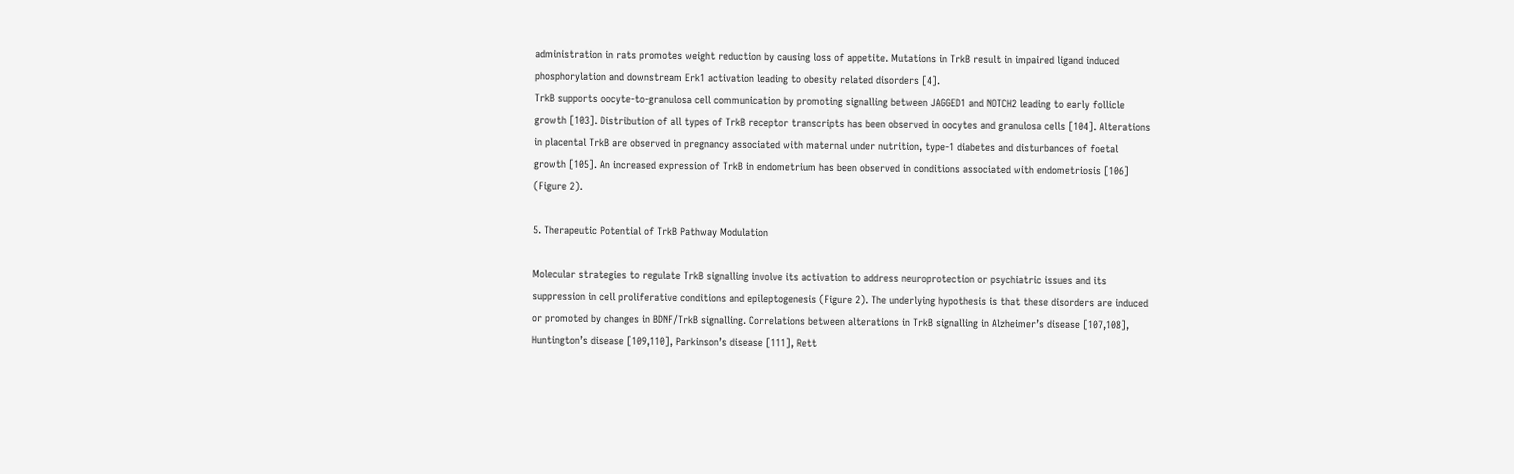administration in rats promotes weight reduction by causing loss of appetite. Mutations in TrkB result in impaired ligand induced phosphorylation and downstream Erk1 activation leading to obesity related disorders [4].
TrkB supports oocyte-to-granulosa cell communication by promoting signalling between JAGGED1 and NOTCH2 leading to early follicle growth [103]. Distribution of all types of TrkB receptor transcripts has been observed in oocytes and granulosa cells [104]. Alterations in placental TrkB are observed in pregnancy associated with maternal under nutrition, type-1 diabetes and disturbances of foetal growth [105]. An increased expression of TrkB in endometrium has been observed in conditions associated with endometriosis [106] (Figure 2).

5. Therapeutic Potential of TrkB Pathway Modulation

Molecular strategies to regulate TrkB signalling involve its activation to address neuroprotection or psychiatric issues and its suppression in cell proliferative conditions and epileptogenesis (Figure 2). The underlying hypothesis is that these disorders are induced or promoted by changes in BDNF/TrkB signalling. Correlations between alterations in TrkB signalling in Alzheimer’s disease [107,108], Huntington’s disease [109,110], Parkinson’s disease [111], Rett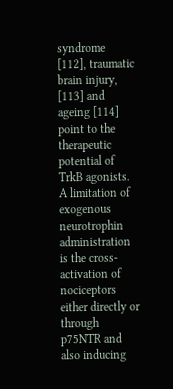syndrome [112], traumatic brain injury, [113] and ageing [114] point to the therapeutic potential of TrkB agonists. A limitation of exogenous neurotrophin administration is the cross-activation of nociceptors either directly or through p75NTR and also inducing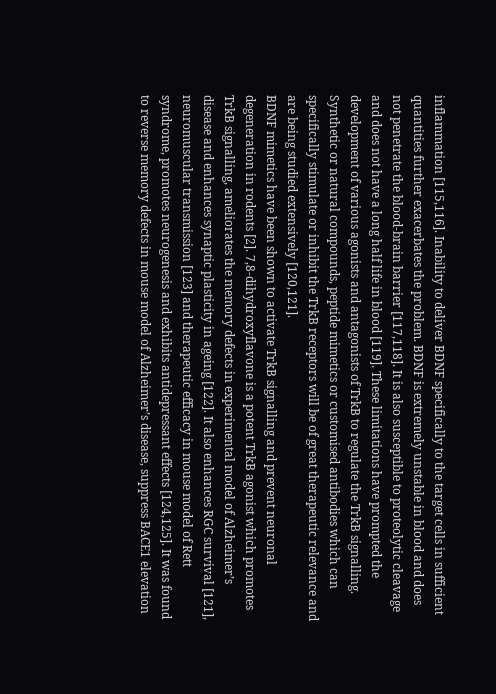inflammation [115,116]. Inability to deliver BDNF specifically to the target cells in sufficient quantities further exacerbates the problem. BDNF is extremely unstable in blood and does not penetrate the blood-brain barrier [117,118]. It is also susceptible to proteolytic cleavage and does not have a long half life in blood [119]. These limitations have prompted the development of various agonists and antagonists of TrkB to regulate the TrkB signalling. Synthetic or natural compounds, peptide mimetics or customised antibodies which can specifically stimulate or inhibit the TrkB receptors will be of great therapeutic relevance and are being studied extensively [120,121].
BDNF mimetics have been shown to activate TrkB signalling and prevent neuronal degeneration in rodents [2]. 7,8-dihydroxyflavone is a potent TrkB agonist which promotes TrkB signalling, ameliorates the memory defects in experimental model of Alzheimer’s disease and enhances synaptic plasticity in ageing [122]. It also enhances RGC survival [121], neuromuscular transmission [123] and therapeutic efficacy in mouse model of Rett syndrome, promotes neurogenesis and exhibits antidepressant effects [124,125]. It was found to reverse memory defects in mouse model of Alzheimer’s disease, suppress BACE1 elevation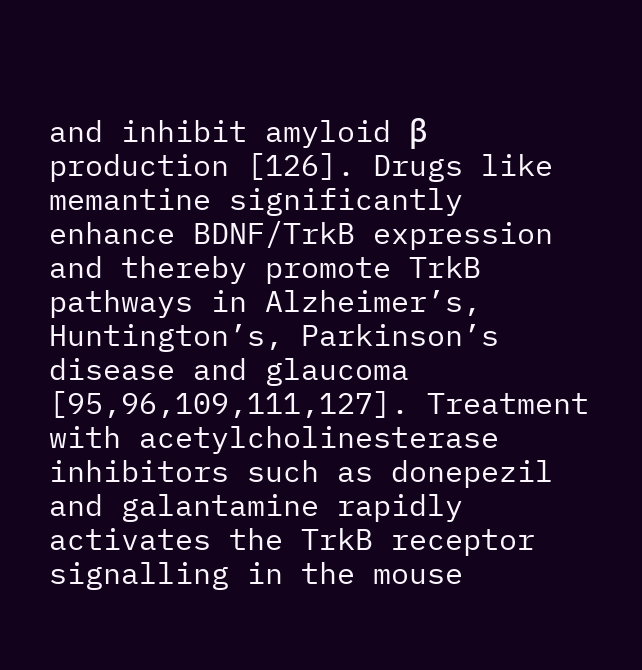and inhibit amyloid β production [126]. Drugs like memantine significantly enhance BDNF/TrkB expression and thereby promote TrkB pathways in Alzheimer’s, Huntington’s, Parkinson’s disease and glaucoma [95,96,109,111,127]. Treatment with acetylcholinesterase inhibitors such as donepezil and galantamine rapidly activates the TrkB receptor signalling in the mouse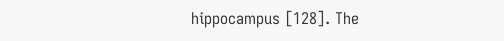hippocampus [128]. The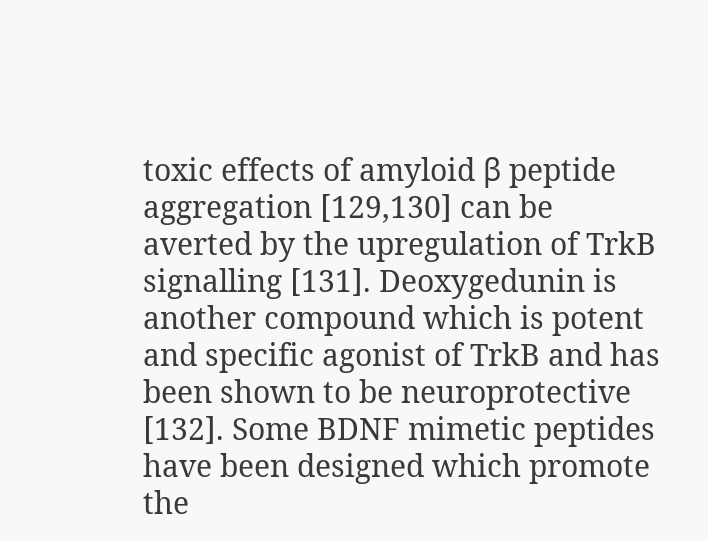toxic effects of amyloid β peptide aggregation [129,130] can be averted by the upregulation of TrkB signalling [131]. Deoxygedunin is another compound which is potent and specific agonist of TrkB and has been shown to be neuroprotective [132]. Some BDNF mimetic peptides have been designed which promote the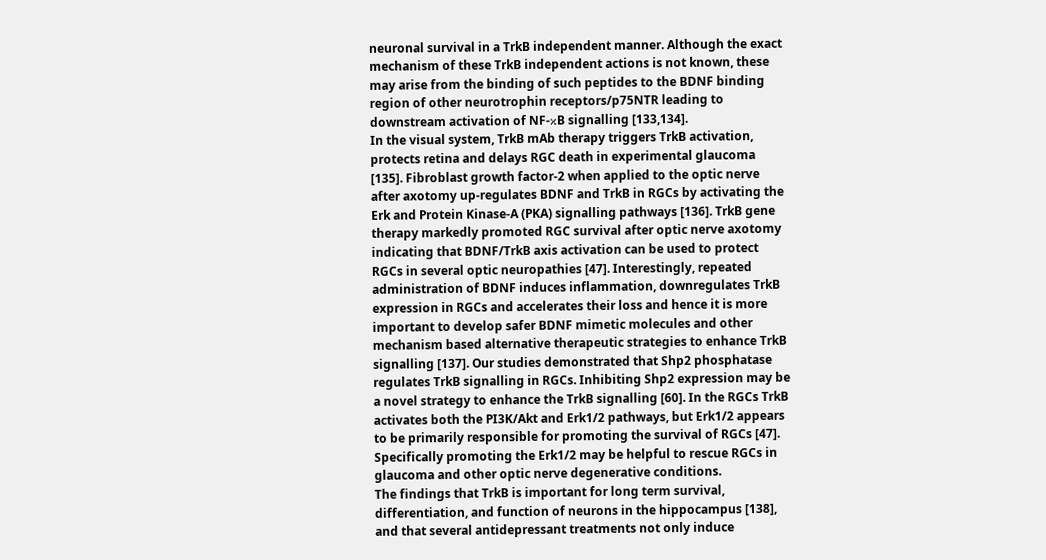neuronal survival in a TrkB independent manner. Although the exact mechanism of these TrkB independent actions is not known, these may arise from the binding of such peptides to the BDNF binding region of other neurotrophin receptors/p75NTR leading to downstream activation of NF-κB signalling [133,134].
In the visual system, TrkB mAb therapy triggers TrkB activation, protects retina and delays RGC death in experimental glaucoma [135]. Fibroblast growth factor-2 when applied to the optic nerve after axotomy up-regulates BDNF and TrkB in RGCs by activating the Erk and Protein Kinase-A (PKA) signalling pathways [136]. TrkB gene therapy markedly promoted RGC survival after optic nerve axotomy indicating that BDNF/TrkB axis activation can be used to protect RGCs in several optic neuropathies [47]. Interestingly, repeated administration of BDNF induces inflammation, downregulates TrkB expression in RGCs and accelerates their loss and hence it is more important to develop safer BDNF mimetic molecules and other mechanism based alternative therapeutic strategies to enhance TrkB signalling [137]. Our studies demonstrated that Shp2 phosphatase regulates TrkB signalling in RGCs. Inhibiting Shp2 expression may be a novel strategy to enhance the TrkB signalling [60]. In the RGCs TrkB activates both the PI3K/Akt and Erk1/2 pathways, but Erk1/2 appears to be primarily responsible for promoting the survival of RGCs [47]. Specifically promoting the Erk1/2 may be helpful to rescue RGCs in glaucoma and other optic nerve degenerative conditions.
The findings that TrkB is important for long term survival, differentiation, and function of neurons in the hippocampus [138], and that several antidepressant treatments not only induce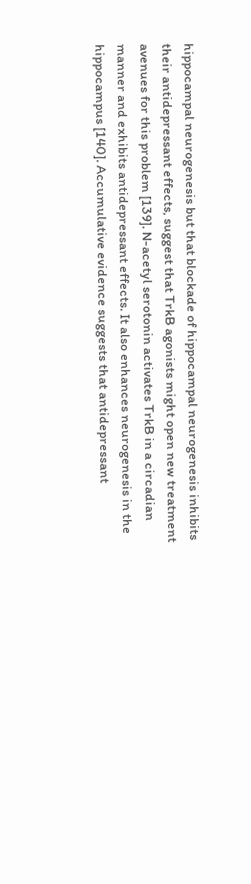hippocampal neurogenesis but that blockade of hippocampal neurogenesis inhibits their antidepressant effects, suggest that TrkB agonists might open new treatment avenues for this problem [139]. N-acetyl serotonin activates TrkB in a circadian manner and exhibits antidepressant effects. It also enhances neurogenesis in the hippocampus [140]. Accumulative evidence suggests that antidepressant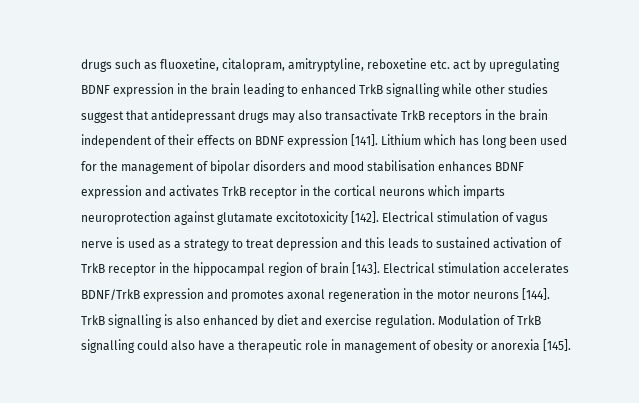drugs such as fluoxetine, citalopram, amitryptyline, reboxetine etc. act by upregulating BDNF expression in the brain leading to enhanced TrkB signalling while other studies suggest that antidepressant drugs may also transactivate TrkB receptors in the brain independent of their effects on BDNF expression [141]. Lithium which has long been used for the management of bipolar disorders and mood stabilisation enhances BDNF expression and activates TrkB receptor in the cortical neurons which imparts neuroprotection against glutamate excitotoxicity [142]. Electrical stimulation of vagus nerve is used as a strategy to treat depression and this leads to sustained activation of TrkB receptor in the hippocampal region of brain [143]. Electrical stimulation accelerates BDNF/TrkB expression and promotes axonal regeneration in the motor neurons [144]. TrkB signalling is also enhanced by diet and exercise regulation. Modulation of TrkB signalling could also have a therapeutic role in management of obesity or anorexia [145].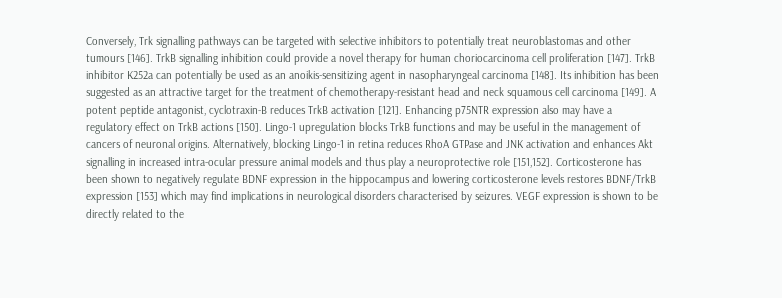Conversely, Trk signalling pathways can be targeted with selective inhibitors to potentially treat neuroblastomas and other tumours [146]. TrkB signalling inhibition could provide a novel therapy for human choriocarcinoma cell proliferation [147]. TrkB inhibitor K252a can potentially be used as an anoikis-sensitizing agent in nasopharyngeal carcinoma [148]. Its inhibition has been suggested as an attractive target for the treatment of chemotherapy-resistant head and neck squamous cell carcinoma [149]. A potent peptide antagonist, cyclotraxin-B reduces TrkB activation [121]. Enhancing p75NTR expression also may have a regulatory effect on TrkB actions [150]. Lingo-1 upregulation blocks TrkB functions and may be useful in the management of cancers of neuronal origins. Alternatively, blocking Lingo-1 in retina reduces RhoA GTPase and JNK activation and enhances Akt signalling in increased intra-ocular pressure animal models and thus play a neuroprotective role [151,152]. Corticosterone has been shown to negatively regulate BDNF expression in the hippocampus and lowering corticosterone levels restores BDNF/TrkB expression [153] which may find implications in neurological disorders characterised by seizures. VEGF expression is shown to be directly related to the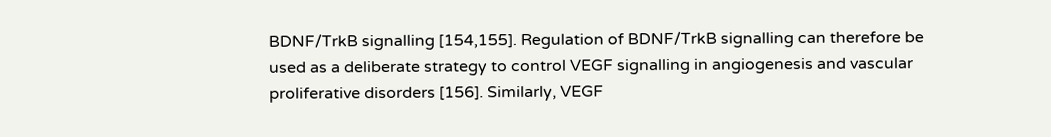BDNF/TrkB signalling [154,155]. Regulation of BDNF/TrkB signalling can therefore be used as a deliberate strategy to control VEGF signalling in angiogenesis and vascular proliferative disorders [156]. Similarly, VEGF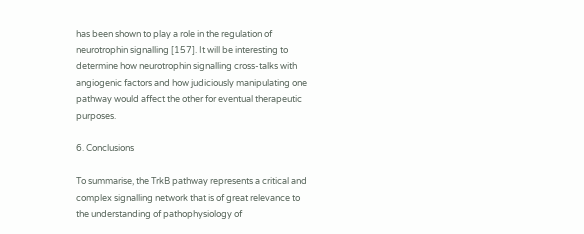has been shown to play a role in the regulation of neurotrophin signalling [157]. It will be interesting to determine how neurotrophin signalling cross-talks with angiogenic factors and how judiciously manipulating one pathway would affect the other for eventual therapeutic purposes.

6. Conclusions

To summarise, the TrkB pathway represents a critical and complex signalling network that is of great relevance to the understanding of pathophysiology of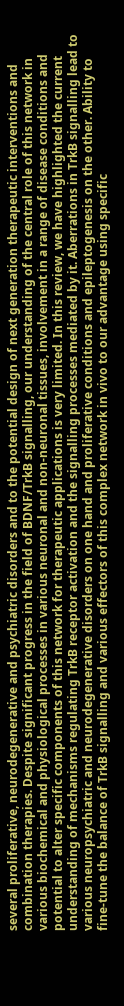several proliferative, neurodegenerative and psychiatric disorders and to the potential design of next generation therapeutic interventions and combination therapies. Despite significant progress in the field of BDNF/TrkB signalling, our understanding of the central role of this network in various biochemical and physiological processes in various neuronal and non-neuronal tissues, involvement in a range of disease conditions and potential to alter specific components of this network for therapeutic applications is very limited. In this review, we have highlighted the current understanding of mechanisms regulating TrkB receptor activation and the signalling processes mediated by it. Aberrations in TrkB signalling lead to various neuropsychiatric and neurodegenerative disorders on one hand and proliferative conditions and epileptogenesis on the other. Ability to fine-tune the balance of TrkB signalling and various effectors of this complex network in vivo to our advantage using specific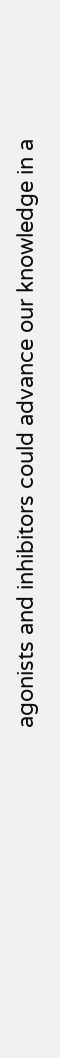agonists and inhibitors could advance our knowledge in a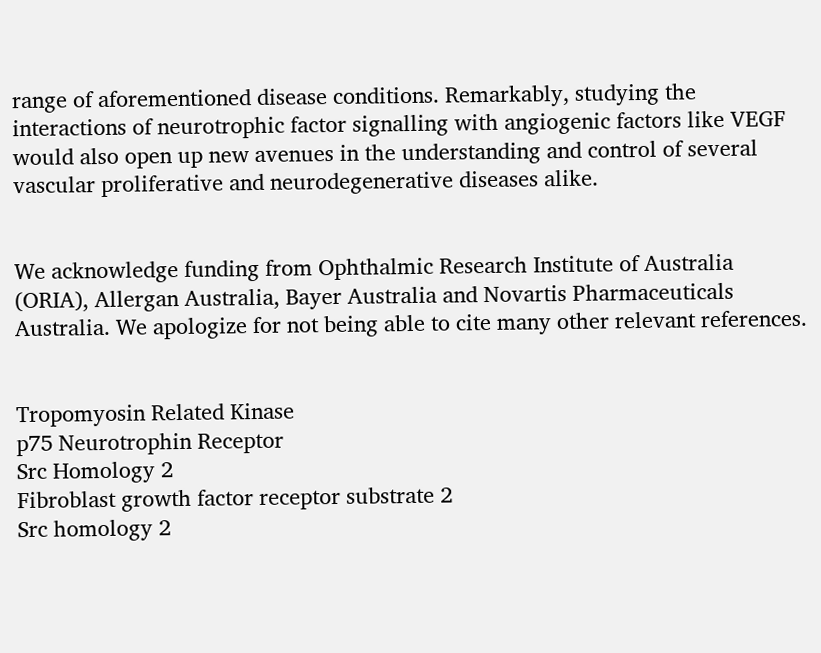range of aforementioned disease conditions. Remarkably, studying the interactions of neurotrophic factor signalling with angiogenic factors like VEGF would also open up new avenues in the understanding and control of several vascular proliferative and neurodegenerative diseases alike.


We acknowledge funding from Ophthalmic Research Institute of Australia (ORIA), Allergan Australia, Bayer Australia and Novartis Pharmaceuticals Australia. We apologize for not being able to cite many other relevant references.


Tropomyosin Related Kinase
p75 Neurotrophin Receptor
Src Homology 2
Fibroblast growth factor receptor substrate 2
Src homology 2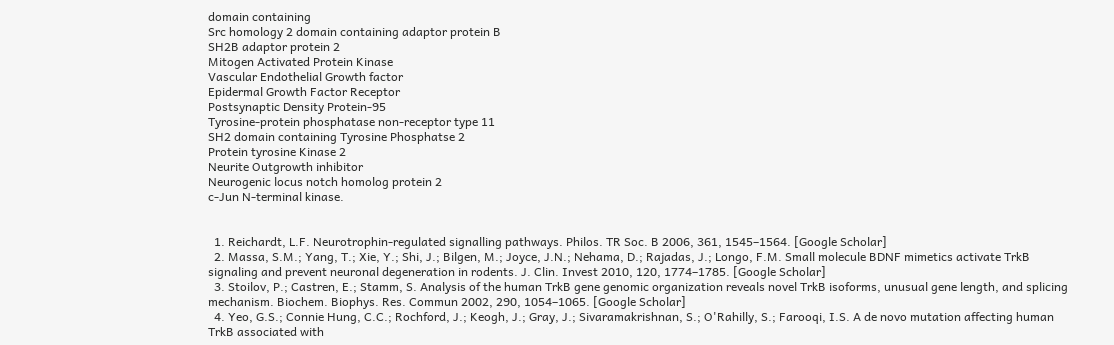domain containing
Src homology 2 domain containing adaptor protein B
SH2B adaptor protein 2
Mitogen Activated Protein Kinase
Vascular Endothelial Growth factor
Epidermal Growth Factor Receptor
Postsynaptic Density Protein-95
Tyrosine-protein phosphatase non-receptor type 11
SH2 domain containing Tyrosine Phosphatse 2
Protein tyrosine Kinase 2
Neurite Outgrowth inhibitor
Neurogenic locus notch homolog protein 2
c-Jun N-terminal kinase.


  1. Reichardt, L.F. Neurotrophin-regulated signalling pathways. Philos. TR Soc. B 2006, 361, 1545–1564. [Google Scholar]
  2. Massa, S.M.; Yang, T.; Xie, Y.; Shi, J.; Bilgen, M.; Joyce, J.N.; Nehama, D.; Rajadas, J.; Longo, F.M. Small molecule BDNF mimetics activate TrkB signaling and prevent neuronal degeneration in rodents. J. Clin. Invest 2010, 120, 1774–1785. [Google Scholar]
  3. Stoilov, P.; Castren, E.; Stamm, S. Analysis of the human TrkB gene genomic organization reveals novel TrkB isoforms, unusual gene length, and splicing mechanism. Biochem. Biophys. Res. Commun 2002, 290, 1054–1065. [Google Scholar]
  4. Yeo, G.S.; Connie Hung, C.C.; Rochford, J.; Keogh, J.; Gray, J.; Sivaramakrishnan, S.; O'Rahilly, S.; Farooqi, I.S. A de novo mutation affecting human TrkB associated with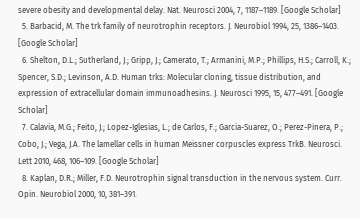severe obesity and developmental delay. Nat. Neurosci 2004, 7, 1187–1189. [Google Scholar]
  5. Barbacid, M. The trk family of neurotrophin receptors. J. Neurobiol 1994, 25, 1386–1403. [Google Scholar]
  6. Shelton, D.L.; Sutherland, J.; Gripp, J.; Camerato, T.; Armanini, M.P.; Phillips, H.S.; Carroll, K.; Spencer, S.D.; Levinson, A.D. Human trks: Molecular cloning, tissue distribution, and expression of extracellular domain immunoadhesins. J. Neurosci 1995, 15, 477–491. [Google Scholar]
  7. Calavia, M.G.; Feito, J.; Lopez-Iglesias, L.; de Carlos, F.; Garcia-Suarez, O.; Perez-Pinera, P.; Cobo, J.; Vega, J.A. The lamellar cells in human Meissner corpuscles express TrkB. Neurosci. Lett 2010, 468, 106–109. [Google Scholar]
  8. Kaplan, D.R.; Miller, F.D. Neurotrophin signal transduction in the nervous system. Curr. Opin. Neurobiol 2000, 10, 381–391.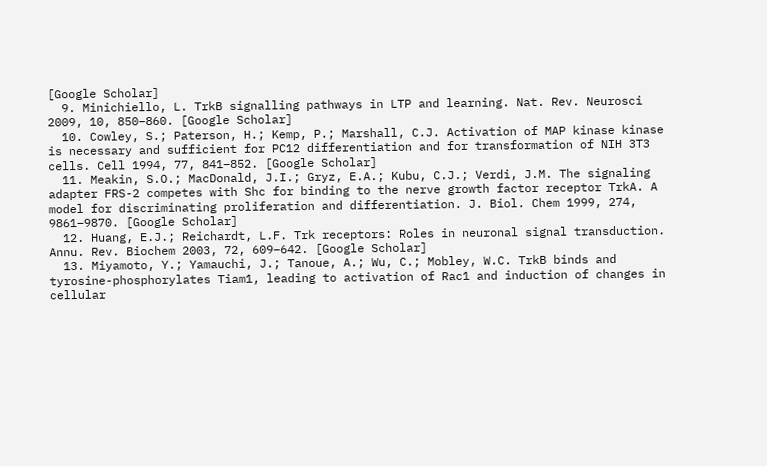[Google Scholar]
  9. Minichiello, L. TrkB signalling pathways in LTP and learning. Nat. Rev. Neurosci 2009, 10, 850–860. [Google Scholar]
  10. Cowley, S.; Paterson, H.; Kemp, P.; Marshall, C.J. Activation of MAP kinase kinase is necessary and sufficient for PC12 differentiation and for transformation of NIH 3T3 cells. Cell 1994, 77, 841–852. [Google Scholar]
  11. Meakin, S.O.; MacDonald, J.I.; Gryz, E.A.; Kubu, C.J.; Verdi, J.M. The signaling adapter FRS-2 competes with Shc for binding to the nerve growth factor receptor TrkA. A model for discriminating proliferation and differentiation. J. Biol. Chem 1999, 274, 9861–9870. [Google Scholar]
  12. Huang, E.J.; Reichardt, L.F. Trk receptors: Roles in neuronal signal transduction. Annu. Rev. Biochem 2003, 72, 609–642. [Google Scholar]
  13. Miyamoto, Y.; Yamauchi, J.; Tanoue, A.; Wu, C.; Mobley, W.C. TrkB binds and tyrosine-phosphorylates Tiam1, leading to activation of Rac1 and induction of changes in cellular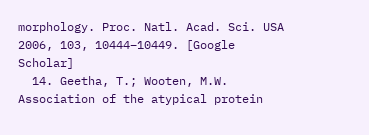morphology. Proc. Natl. Acad. Sci. USA 2006, 103, 10444–10449. [Google Scholar]
  14. Geetha, T.; Wooten, M.W. Association of the atypical protein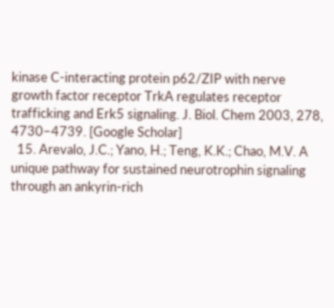kinase C-interacting protein p62/ZIP with nerve growth factor receptor TrkA regulates receptor trafficking and Erk5 signaling. J. Biol. Chem 2003, 278, 4730–4739. [Google Scholar]
  15. Arevalo, J.C.; Yano, H.; Teng, K.K.; Chao, M.V. A unique pathway for sustained neurotrophin signaling through an ankyrin-rich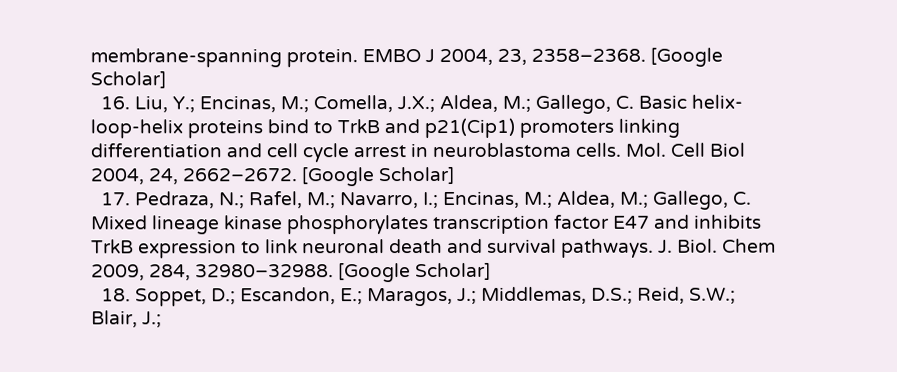membrane-spanning protein. EMBO J 2004, 23, 2358–2368. [Google Scholar]
  16. Liu, Y.; Encinas, M.; Comella, J.X.; Aldea, M.; Gallego, C. Basic helix-loop-helix proteins bind to TrkB and p21(Cip1) promoters linking differentiation and cell cycle arrest in neuroblastoma cells. Mol. Cell Biol 2004, 24, 2662–2672. [Google Scholar]
  17. Pedraza, N.; Rafel, M.; Navarro, I.; Encinas, M.; Aldea, M.; Gallego, C. Mixed lineage kinase phosphorylates transcription factor E47 and inhibits TrkB expression to link neuronal death and survival pathways. J. Biol. Chem 2009, 284, 32980–32988. [Google Scholar]
  18. Soppet, D.; Escandon, E.; Maragos, J.; Middlemas, D.S.; Reid, S.W.; Blair, J.;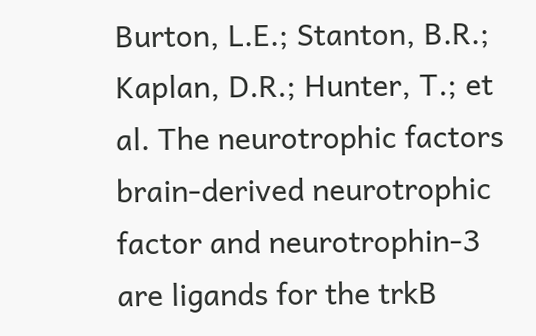Burton, L.E.; Stanton, B.R.; Kaplan, D.R.; Hunter, T.; et al. The neurotrophic factors brain-derived neurotrophic factor and neurotrophin-3 are ligands for the trkB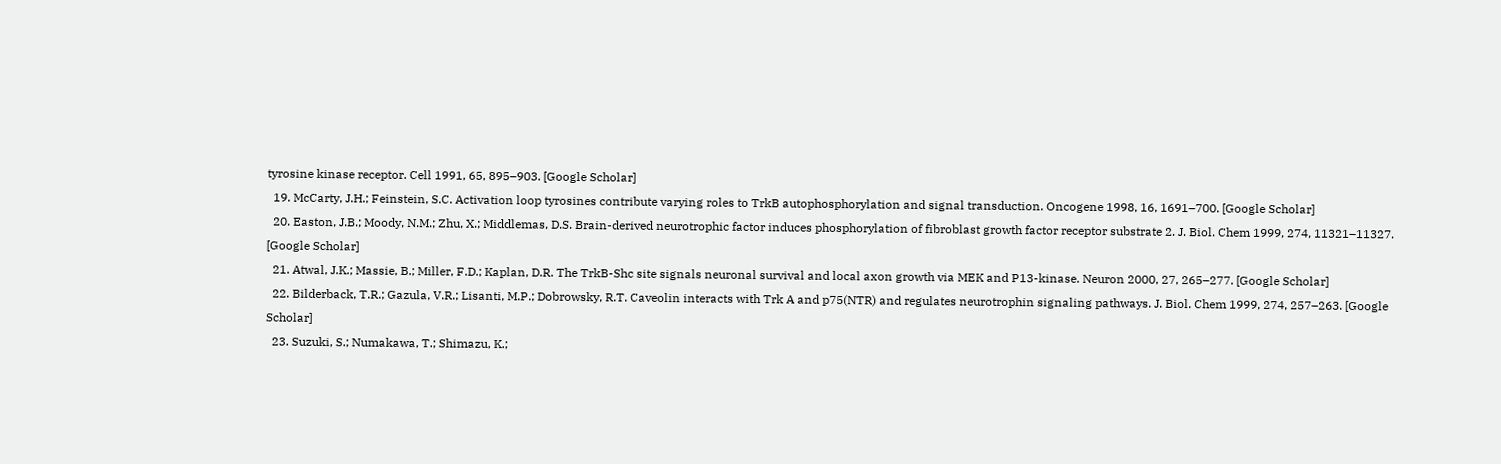tyrosine kinase receptor. Cell 1991, 65, 895–903. [Google Scholar]
  19. McCarty, J.H.; Feinstein, S.C. Activation loop tyrosines contribute varying roles to TrkB autophosphorylation and signal transduction. Oncogene 1998, 16, 1691–700. [Google Scholar]
  20. Easton, J.B.; Moody, N.M.; Zhu, X.; Middlemas, D.S. Brain-derived neurotrophic factor induces phosphorylation of fibroblast growth factor receptor substrate 2. J. Biol. Chem 1999, 274, 11321–11327. [Google Scholar]
  21. Atwal, J.K.; Massie, B.; Miller, F.D.; Kaplan, D.R. The TrkB-Shc site signals neuronal survival and local axon growth via MEK and P13-kinase. Neuron 2000, 27, 265–277. [Google Scholar]
  22. Bilderback, T.R.; Gazula, V.R.; Lisanti, M.P.; Dobrowsky, R.T. Caveolin interacts with Trk A and p75(NTR) and regulates neurotrophin signaling pathways. J. Biol. Chem 1999, 274, 257–263. [Google Scholar]
  23. Suzuki, S.; Numakawa, T.; Shimazu, K.;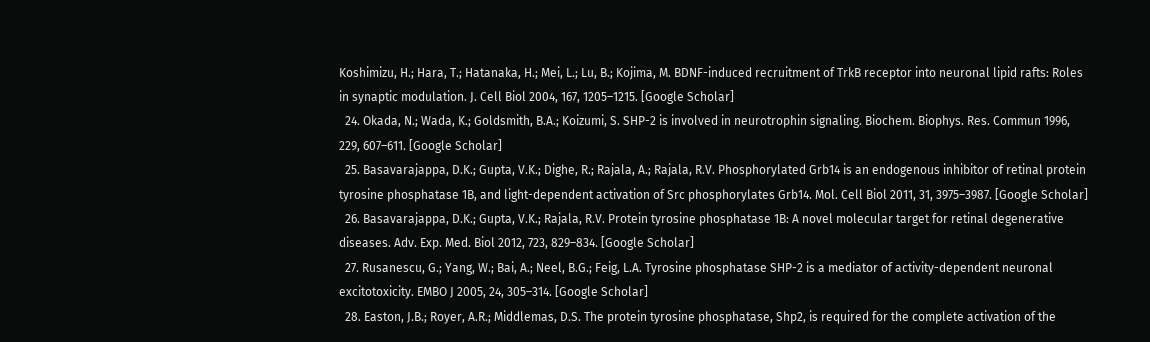Koshimizu, H.; Hara, T.; Hatanaka, H.; Mei, L.; Lu, B.; Kojima, M. BDNF-induced recruitment of TrkB receptor into neuronal lipid rafts: Roles in synaptic modulation. J. Cell Biol 2004, 167, 1205–1215. [Google Scholar]
  24. Okada, N.; Wada, K.; Goldsmith, B.A.; Koizumi, S. SHP-2 is involved in neurotrophin signaling. Biochem. Biophys. Res. Commun 1996, 229, 607–611. [Google Scholar]
  25. Basavarajappa, D.K.; Gupta, V.K.; Dighe, R.; Rajala, A.; Rajala, R.V. Phosphorylated Grb14 is an endogenous inhibitor of retinal protein tyrosine phosphatase 1B, and light-dependent activation of Src phosphorylates Grb14. Mol. Cell Biol 2011, 31, 3975–3987. [Google Scholar]
  26. Basavarajappa, D.K.; Gupta, V.K.; Rajala, R.V. Protein tyrosine phosphatase 1B: A novel molecular target for retinal degenerative diseases. Adv. Exp. Med. Biol 2012, 723, 829–834. [Google Scholar]
  27. Rusanescu, G.; Yang, W.; Bai, A.; Neel, B.G.; Feig, L.A. Tyrosine phosphatase SHP-2 is a mediator of activity-dependent neuronal excitotoxicity. EMBO J 2005, 24, 305–314. [Google Scholar]
  28. Easton, J.B.; Royer, A.R.; Middlemas, D.S. The protein tyrosine phosphatase, Shp2, is required for the complete activation of the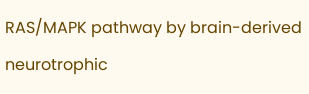RAS/MAPK pathway by brain-derived neurotrophic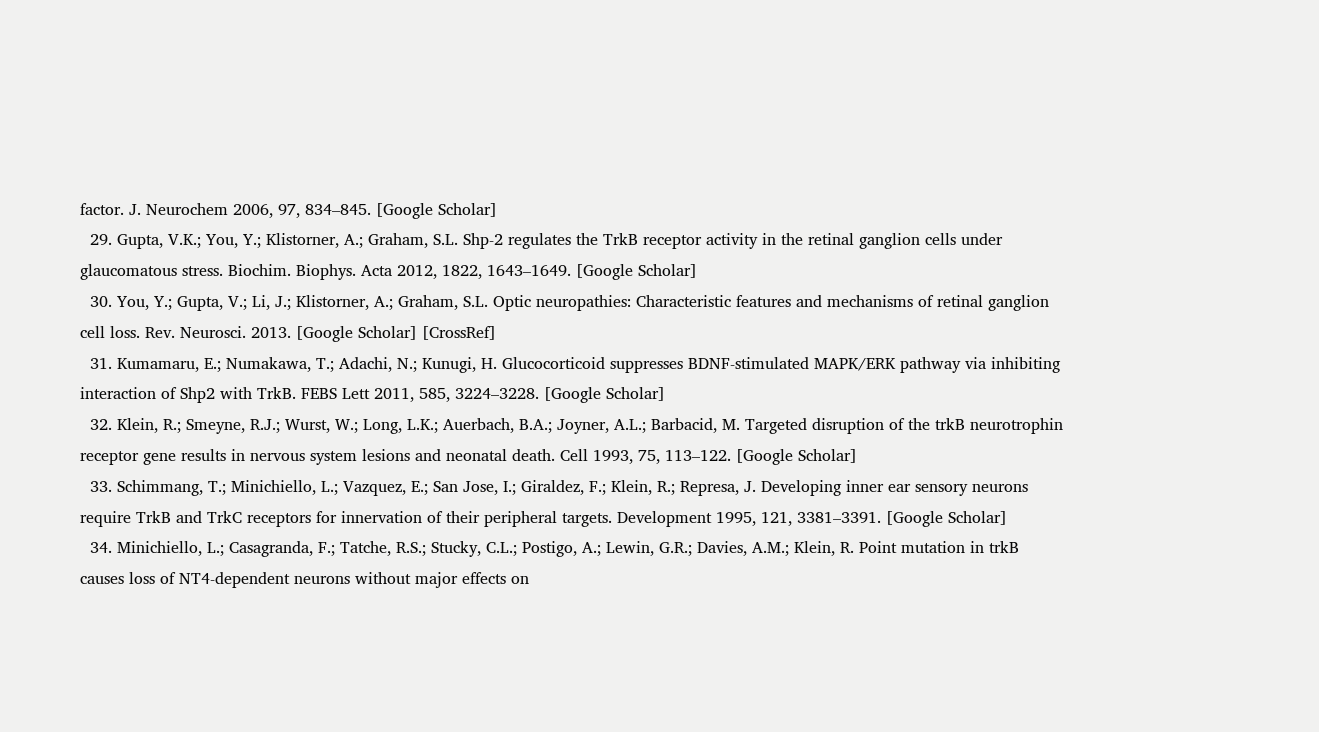factor. J. Neurochem 2006, 97, 834–845. [Google Scholar]
  29. Gupta, V.K.; You, Y.; Klistorner, A.; Graham, S.L. Shp-2 regulates the TrkB receptor activity in the retinal ganglion cells under glaucomatous stress. Biochim. Biophys. Acta 2012, 1822, 1643–1649. [Google Scholar]
  30. You, Y.; Gupta, V.; Li, J.; Klistorner, A.; Graham, S.L. Optic neuropathies: Characteristic features and mechanisms of retinal ganglion cell loss. Rev. Neurosci. 2013. [Google Scholar] [CrossRef]
  31. Kumamaru, E.; Numakawa, T.; Adachi, N.; Kunugi, H. Glucocorticoid suppresses BDNF-stimulated MAPK/ERK pathway via inhibiting interaction of Shp2 with TrkB. FEBS Lett 2011, 585, 3224–3228. [Google Scholar]
  32. Klein, R.; Smeyne, R.J.; Wurst, W.; Long, L.K.; Auerbach, B.A.; Joyner, A.L.; Barbacid, M. Targeted disruption of the trkB neurotrophin receptor gene results in nervous system lesions and neonatal death. Cell 1993, 75, 113–122. [Google Scholar]
  33. Schimmang, T.; Minichiello, L.; Vazquez, E.; San Jose, I.; Giraldez, F.; Klein, R.; Represa, J. Developing inner ear sensory neurons require TrkB and TrkC receptors for innervation of their peripheral targets. Development 1995, 121, 3381–3391. [Google Scholar]
  34. Minichiello, L.; Casagranda, F.; Tatche, R.S.; Stucky, C.L.; Postigo, A.; Lewin, G.R.; Davies, A.M.; Klein, R. Point mutation in trkB causes loss of NT4-dependent neurons without major effects on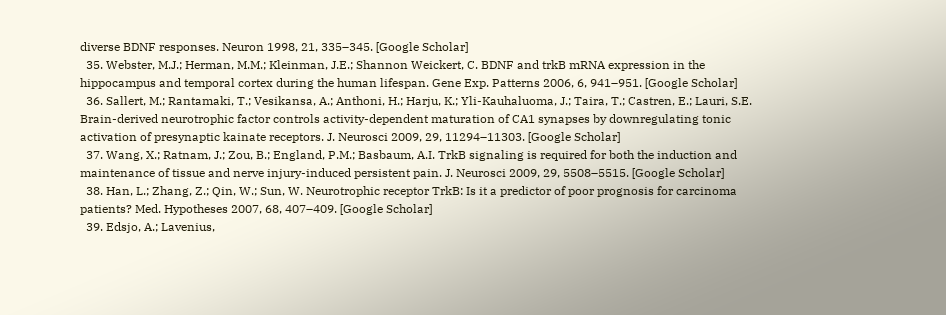diverse BDNF responses. Neuron 1998, 21, 335–345. [Google Scholar]
  35. Webster, M.J.; Herman, M.M.; Kleinman, J.E.; Shannon Weickert, C. BDNF and trkB mRNA expression in the hippocampus and temporal cortex during the human lifespan. Gene Exp. Patterns 2006, 6, 941–951. [Google Scholar]
  36. Sallert, M.; Rantamaki, T.; Vesikansa, A.; Anthoni, H.; Harju, K.; Yli-Kauhaluoma, J.; Taira, T.; Castren, E.; Lauri, S.E. Brain-derived neurotrophic factor controls activity-dependent maturation of CA1 synapses by downregulating tonic activation of presynaptic kainate receptors. J. Neurosci 2009, 29, 11294–11303. [Google Scholar]
  37. Wang, X.; Ratnam, J.; Zou, B.; England, P.M.; Basbaum, A.I. TrkB signaling is required for both the induction and maintenance of tissue and nerve injury-induced persistent pain. J. Neurosci 2009, 29, 5508–5515. [Google Scholar]
  38. Han, L.; Zhang, Z.; Qin, W.; Sun, W. Neurotrophic receptor TrkB: Is it a predictor of poor prognosis for carcinoma patients? Med. Hypotheses 2007, 68, 407–409. [Google Scholar]
  39. Edsjo, A.; Lavenius,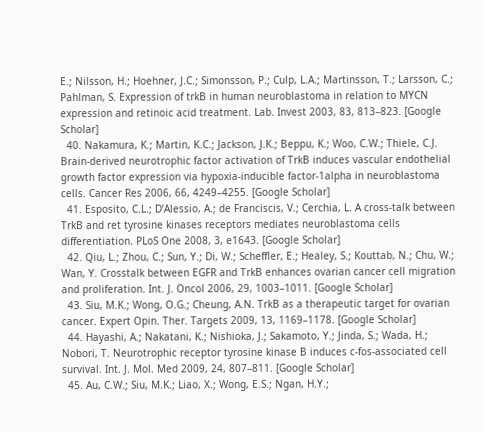E.; Nilsson, H.; Hoehner, J.C.; Simonsson, P.; Culp, L.A.; Martinsson, T.; Larsson, C.; Pahlman, S. Expression of trkB in human neuroblastoma in relation to MYCN expression and retinoic acid treatment. Lab. Invest 2003, 83, 813–823. [Google Scholar]
  40. Nakamura, K.; Martin, K.C.; Jackson, J.K.; Beppu, K.; Woo, C.W.; Thiele, C.J. Brain-derived neurotrophic factor activation of TrkB induces vascular endothelial growth factor expression via hypoxia-inducible factor-1alpha in neuroblastoma cells. Cancer Res 2006, 66, 4249–4255. [Google Scholar]
  41. Esposito, C.L.; D’Alessio, A.; de Franciscis, V.; Cerchia, L. A cross-talk between TrkB and ret tyrosine kinases receptors mediates neuroblastoma cells differentiation. PLoS One 2008, 3, e1643. [Google Scholar]
  42. Qiu, L.; Zhou, C.; Sun, Y.; Di, W.; Scheffler, E.; Healey, S.; Kouttab, N.; Chu, W.; Wan, Y. Crosstalk between EGFR and TrkB enhances ovarian cancer cell migration and proliferation. Int. J. Oncol 2006, 29, 1003–1011. [Google Scholar]
  43. Siu, M.K.; Wong, O.G.; Cheung, A.N. TrkB as a therapeutic target for ovarian cancer. Expert Opin. Ther. Targets 2009, 13, 1169–1178. [Google Scholar]
  44. Hayashi, A.; Nakatani, K.; Nishioka, J.; Sakamoto, Y.; Jinda, S.; Wada, H.; Nobori, T. Neurotrophic receptor tyrosine kinase B induces c-fos-associated cell survival. Int. J. Mol. Med 2009, 24, 807–811. [Google Scholar]
  45. Au, C.W.; Siu, M.K.; Liao, X.; Wong, E.S.; Ngan, H.Y.;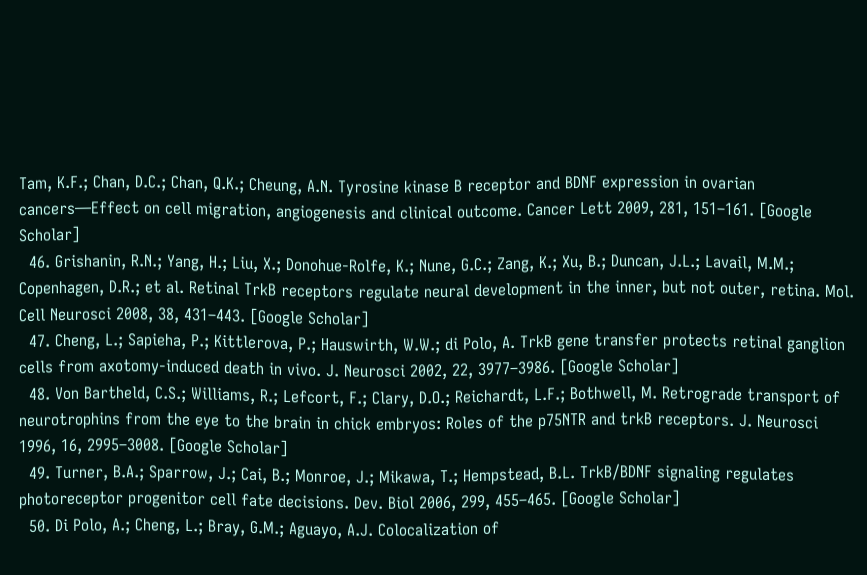Tam, K.F.; Chan, D.C.; Chan, Q.K.; Cheung, A.N. Tyrosine kinase B receptor and BDNF expression in ovarian cancers—Effect on cell migration, angiogenesis and clinical outcome. Cancer Lett 2009, 281, 151–161. [Google Scholar]
  46. Grishanin, R.N.; Yang, H.; Liu, X.; Donohue-Rolfe, K.; Nune, G.C.; Zang, K.; Xu, B.; Duncan, J.L.; Lavail, M.M.; Copenhagen, D.R.; et al. Retinal TrkB receptors regulate neural development in the inner, but not outer, retina. Mol. Cell Neurosci 2008, 38, 431–443. [Google Scholar]
  47. Cheng, L.; Sapieha, P.; Kittlerova, P.; Hauswirth, W.W.; di Polo, A. TrkB gene transfer protects retinal ganglion cells from axotomy-induced death in vivo. J. Neurosci 2002, 22, 3977–3986. [Google Scholar]
  48. Von Bartheld, C.S.; Williams, R.; Lefcort, F.; Clary, D.O.; Reichardt, L.F.; Bothwell, M. Retrograde transport of neurotrophins from the eye to the brain in chick embryos: Roles of the p75NTR and trkB receptors. J. Neurosci 1996, 16, 2995–3008. [Google Scholar]
  49. Turner, B.A.; Sparrow, J.; Cai, B.; Monroe, J.; Mikawa, T.; Hempstead, B.L. TrkB/BDNF signaling regulates photoreceptor progenitor cell fate decisions. Dev. Biol 2006, 299, 455–465. [Google Scholar]
  50. Di Polo, A.; Cheng, L.; Bray, G.M.; Aguayo, A.J. Colocalization of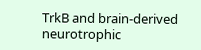TrkB and brain-derived neurotrophic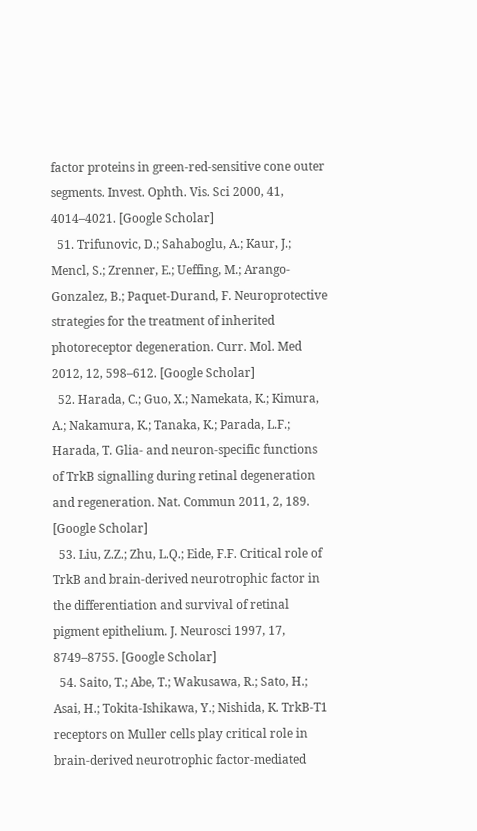factor proteins in green-red-sensitive cone outer segments. Invest. Ophth. Vis. Sci 2000, 41, 4014–4021. [Google Scholar]
  51. Trifunovic, D.; Sahaboglu, A.; Kaur, J.; Mencl, S.; Zrenner, E.; Ueffing, M.; Arango-Gonzalez, B.; Paquet-Durand, F. Neuroprotective strategies for the treatment of inherited photoreceptor degeneration. Curr. Mol. Med 2012, 12, 598–612. [Google Scholar]
  52. Harada, C.; Guo, X.; Namekata, K.; Kimura, A.; Nakamura, K.; Tanaka, K.; Parada, L.F.; Harada, T. Glia- and neuron-specific functions of TrkB signalling during retinal degeneration and regeneration. Nat. Commun 2011, 2, 189. [Google Scholar]
  53. Liu, Z.Z.; Zhu, L.Q.; Eide, F.F. Critical role of TrkB and brain-derived neurotrophic factor in the differentiation and survival of retinal pigment epithelium. J. Neurosci 1997, 17, 8749–8755. [Google Scholar]
  54. Saito, T.; Abe, T.; Wakusawa, R.; Sato, H.; Asai, H.; Tokita-Ishikawa, Y.; Nishida, K. TrkB-T1 receptors on Muller cells play critical role in brain-derived neurotrophic factor-mediated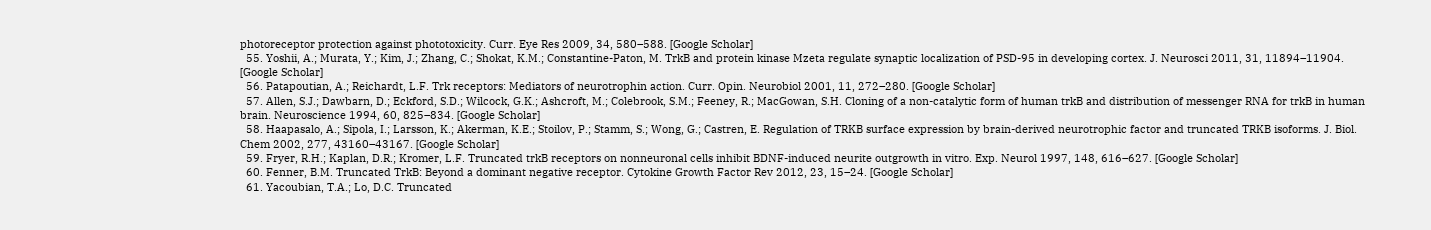photoreceptor protection against phototoxicity. Curr. Eye Res 2009, 34, 580–588. [Google Scholar]
  55. Yoshii, A.; Murata, Y.; Kim, J.; Zhang, C.; Shokat, K.M.; Constantine-Paton, M. TrkB and protein kinase Mzeta regulate synaptic localization of PSD-95 in developing cortex. J. Neurosci 2011, 31, 11894–11904. [Google Scholar]
  56. Patapoutian, A.; Reichardt, L.F. Trk receptors: Mediators of neurotrophin action. Curr. Opin. Neurobiol 2001, 11, 272–280. [Google Scholar]
  57. Allen, S.J.; Dawbarn, D.; Eckford, S.D.; Wilcock, G.K.; Ashcroft, M.; Colebrook, S.M.; Feeney, R.; MacGowan, S.H. Cloning of a non-catalytic form of human trkB and distribution of messenger RNA for trkB in human brain. Neuroscience 1994, 60, 825–834. [Google Scholar]
  58. Haapasalo, A.; Sipola, I.; Larsson, K.; Akerman, K.E.; Stoilov, P.; Stamm, S.; Wong, G.; Castren, E. Regulation of TRKB surface expression by brain-derived neurotrophic factor and truncated TRKB isoforms. J. Biol. Chem 2002, 277, 43160–43167. [Google Scholar]
  59. Fryer, R.H.; Kaplan, D.R.; Kromer, L.F. Truncated trkB receptors on nonneuronal cells inhibit BDNF-induced neurite outgrowth in vitro. Exp. Neurol 1997, 148, 616–627. [Google Scholar]
  60. Fenner, B.M. Truncated TrkB: Beyond a dominant negative receptor. Cytokine Growth Factor Rev 2012, 23, 15–24. [Google Scholar]
  61. Yacoubian, T.A.; Lo, D.C. Truncated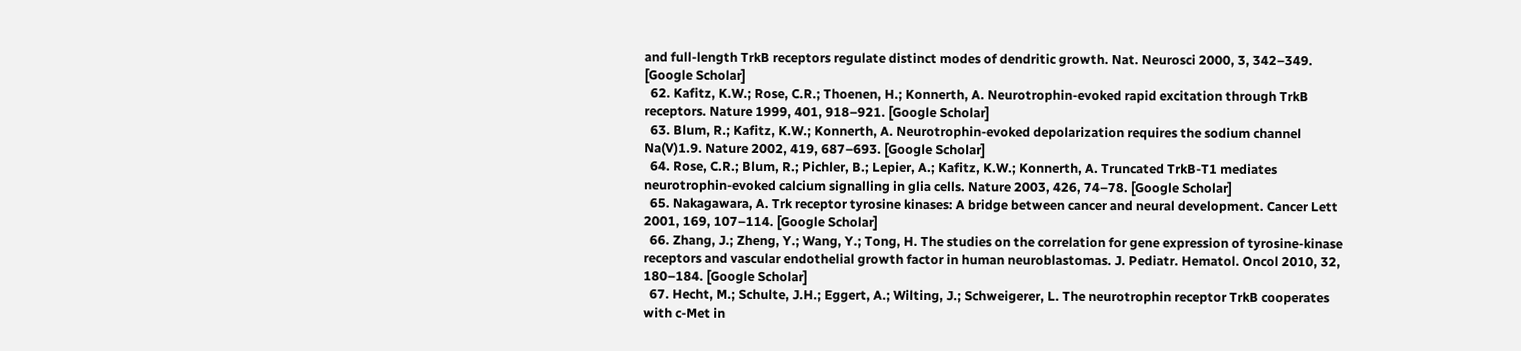and full-length TrkB receptors regulate distinct modes of dendritic growth. Nat. Neurosci 2000, 3, 342–349. [Google Scholar]
  62. Kafitz, K.W.; Rose, C.R.; Thoenen, H.; Konnerth, A. Neurotrophin-evoked rapid excitation through TrkB receptors. Nature 1999, 401, 918–921. [Google Scholar]
  63. Blum, R.; Kafitz, K.W.; Konnerth, A. Neurotrophin-evoked depolarization requires the sodium channel Na(V)1.9. Nature 2002, 419, 687–693. [Google Scholar]
  64. Rose, C.R.; Blum, R.; Pichler, B.; Lepier, A.; Kafitz, K.W.; Konnerth, A. Truncated TrkB-T1 mediates neurotrophin-evoked calcium signalling in glia cells. Nature 2003, 426, 74–78. [Google Scholar]
  65. Nakagawara, A. Trk receptor tyrosine kinases: A bridge between cancer and neural development. Cancer Lett 2001, 169, 107–114. [Google Scholar]
  66. Zhang, J.; Zheng, Y.; Wang, Y.; Tong, H. The studies on the correlation for gene expression of tyrosine-kinase receptors and vascular endothelial growth factor in human neuroblastomas. J. Pediatr. Hematol. Oncol 2010, 32, 180–184. [Google Scholar]
  67. Hecht, M.; Schulte, J.H.; Eggert, A.; Wilting, J.; Schweigerer, L. The neurotrophin receptor TrkB cooperates with c-Met in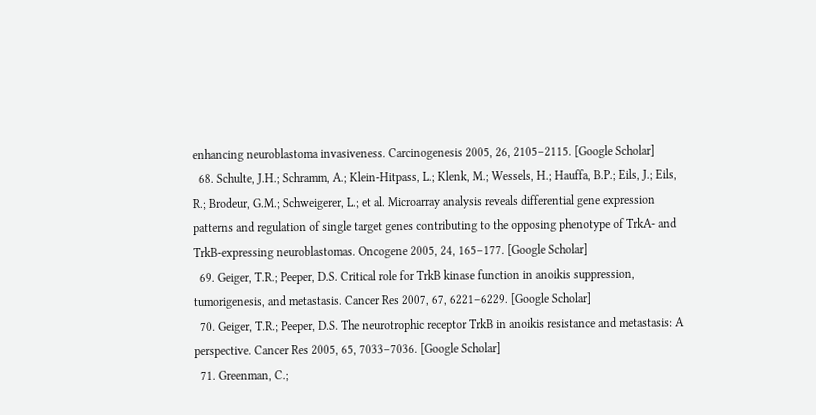enhancing neuroblastoma invasiveness. Carcinogenesis 2005, 26, 2105–2115. [Google Scholar]
  68. Schulte, J.H.; Schramm, A.; Klein-Hitpass, L.; Klenk, M.; Wessels, H.; Hauffa, B.P.; Eils, J.; Eils, R.; Brodeur, G.M.; Schweigerer, L.; et al. Microarray analysis reveals differential gene expression patterns and regulation of single target genes contributing to the opposing phenotype of TrkA- and TrkB-expressing neuroblastomas. Oncogene 2005, 24, 165–177. [Google Scholar]
  69. Geiger, T.R.; Peeper, D.S. Critical role for TrkB kinase function in anoikis suppression, tumorigenesis, and metastasis. Cancer Res 2007, 67, 6221–6229. [Google Scholar]
  70. Geiger, T.R.; Peeper, D.S. The neurotrophic receptor TrkB in anoikis resistance and metastasis: A perspective. Cancer Res 2005, 65, 7033–7036. [Google Scholar]
  71. Greenman, C.;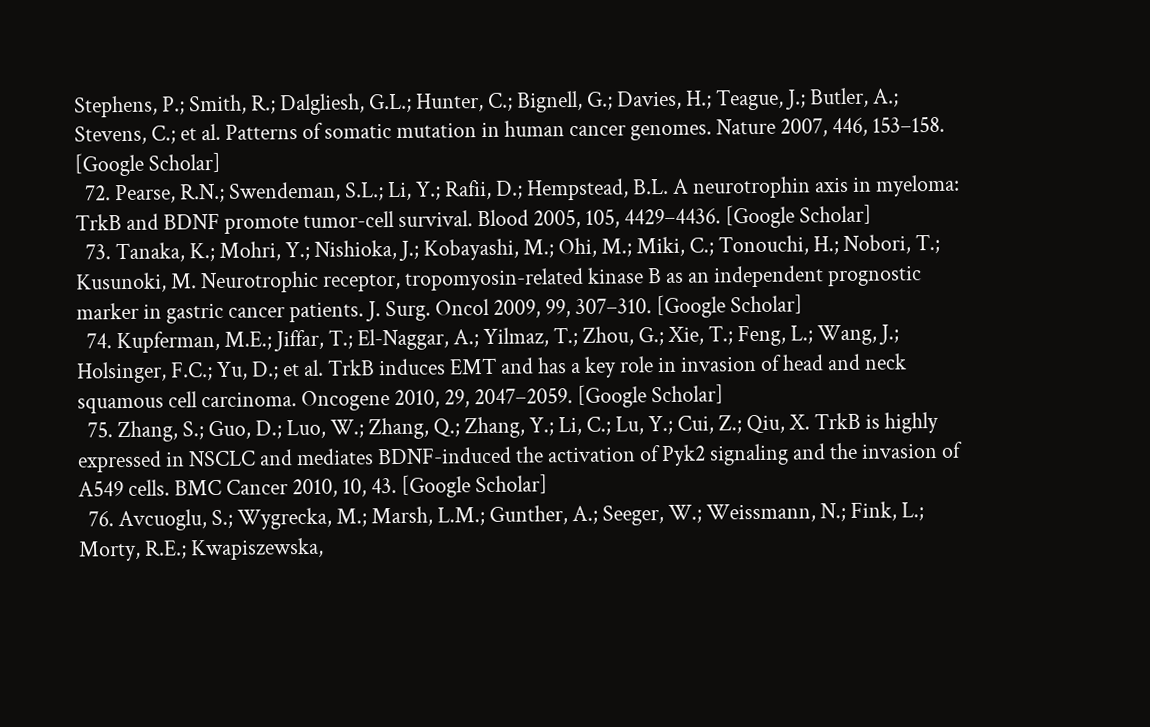Stephens, P.; Smith, R.; Dalgliesh, G.L.; Hunter, C.; Bignell, G.; Davies, H.; Teague, J.; Butler, A.; Stevens, C.; et al. Patterns of somatic mutation in human cancer genomes. Nature 2007, 446, 153–158. [Google Scholar]
  72. Pearse, R.N.; Swendeman, S.L.; Li, Y.; Rafii, D.; Hempstead, B.L. A neurotrophin axis in myeloma: TrkB and BDNF promote tumor-cell survival. Blood 2005, 105, 4429–4436. [Google Scholar]
  73. Tanaka, K.; Mohri, Y.; Nishioka, J.; Kobayashi, M.; Ohi, M.; Miki, C.; Tonouchi, H.; Nobori, T.; Kusunoki, M. Neurotrophic receptor, tropomyosin-related kinase B as an independent prognostic marker in gastric cancer patients. J. Surg. Oncol 2009, 99, 307–310. [Google Scholar]
  74. Kupferman, M.E.; Jiffar, T.; El-Naggar, A.; Yilmaz, T.; Zhou, G.; Xie, T.; Feng, L.; Wang, J.; Holsinger, F.C.; Yu, D.; et al. TrkB induces EMT and has a key role in invasion of head and neck squamous cell carcinoma. Oncogene 2010, 29, 2047–2059. [Google Scholar]
  75. Zhang, S.; Guo, D.; Luo, W.; Zhang, Q.; Zhang, Y.; Li, C.; Lu, Y.; Cui, Z.; Qiu, X. TrkB is highly expressed in NSCLC and mediates BDNF-induced the activation of Pyk2 signaling and the invasion of A549 cells. BMC Cancer 2010, 10, 43. [Google Scholar]
  76. Avcuoglu, S.; Wygrecka, M.; Marsh, L.M.; Gunther, A.; Seeger, W.; Weissmann, N.; Fink, L.; Morty, R.E.; Kwapiszewska,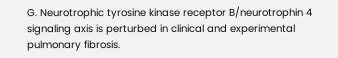G. Neurotrophic tyrosine kinase receptor B/neurotrophin 4 signaling axis is perturbed in clinical and experimental pulmonary fibrosis.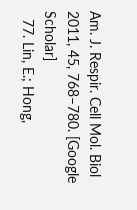Am. J. Respir. Cell Mol. Biol 2011, 45, 768–780. [Google Scholar]
  77. Lin, E.; Hong,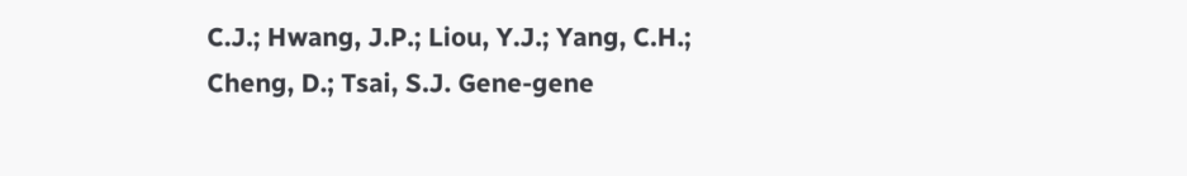C.J.; Hwang, J.P.; Liou, Y.J.; Yang, C.H.; Cheng, D.; Tsai, S.J. Gene-gene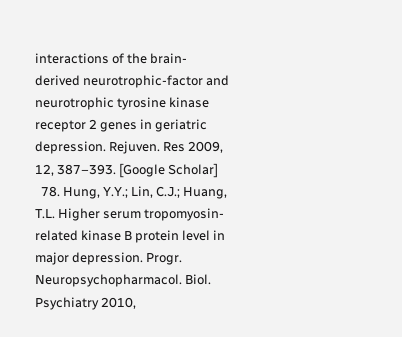interactions of the brain-derived neurotrophic-factor and neurotrophic tyrosine kinase receptor 2 genes in geriatric depression. Rejuven. Res 2009, 12, 387–393. [Google Scholar]
  78. Hung, Y.Y.; Lin, C.J.; Huang, T.L. Higher serum tropomyosin-related kinase B protein level in major depression. Progr. Neuropsychopharmacol. Biol. Psychiatry 2010,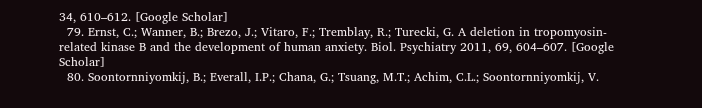34, 610–612. [Google Scholar]
  79. Ernst, C.; Wanner, B.; Brezo, J.; Vitaro, F.; Tremblay, R.; Turecki, G. A deletion in tropomyosin-related kinase B and the development of human anxiety. Biol. Psychiatry 2011, 69, 604–607. [Google Scholar]
  80. Soontornniyomkij, B.; Everall, I.P.; Chana, G.; Tsuang, M.T.; Achim, C.L.; Soontornniyomkij, V.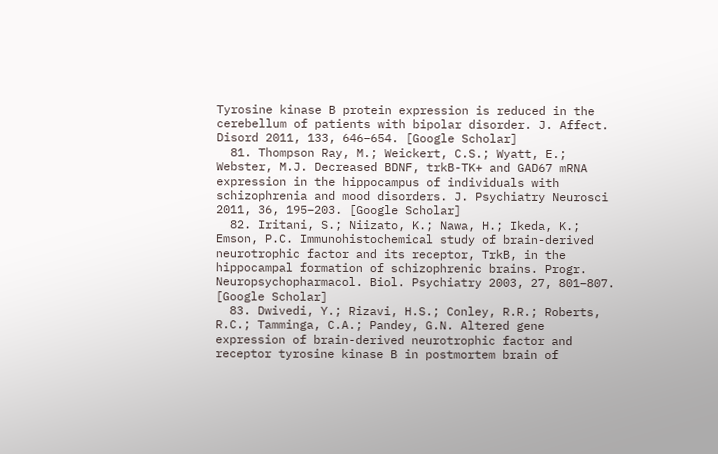Tyrosine kinase B protein expression is reduced in the cerebellum of patients with bipolar disorder. J. Affect. Disord 2011, 133, 646–654. [Google Scholar]
  81. Thompson Ray, M.; Weickert, C.S.; Wyatt, E.; Webster, M.J. Decreased BDNF, trkB-TK+ and GAD67 mRNA expression in the hippocampus of individuals with schizophrenia and mood disorders. J. Psychiatry Neurosci 2011, 36, 195–203. [Google Scholar]
  82. Iritani, S.; Niizato, K.; Nawa, H.; Ikeda, K.; Emson, P.C. Immunohistochemical study of brain-derived neurotrophic factor and its receptor, TrkB, in the hippocampal formation of schizophrenic brains. Progr. Neuropsychopharmacol. Biol. Psychiatry 2003, 27, 801–807. [Google Scholar]
  83. Dwivedi, Y.; Rizavi, H.S.; Conley, R.R.; Roberts, R.C.; Tamminga, C.A.; Pandey, G.N. Altered gene expression of brain-derived neurotrophic factor and receptor tyrosine kinase B in postmortem brain of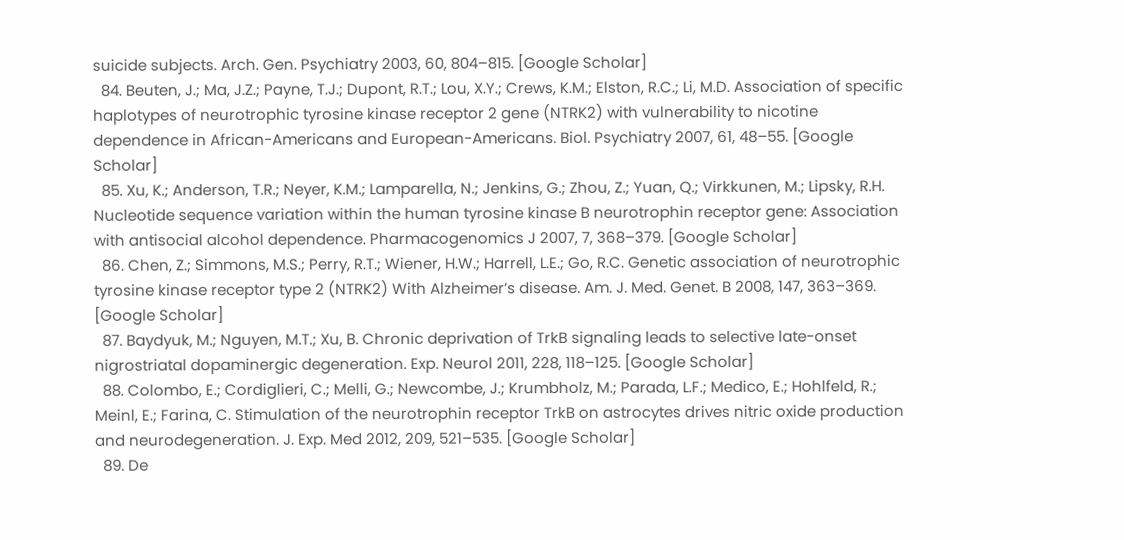suicide subjects. Arch. Gen. Psychiatry 2003, 60, 804–815. [Google Scholar]
  84. Beuten, J.; Ma, J.Z.; Payne, T.J.; Dupont, R.T.; Lou, X.Y.; Crews, K.M.; Elston, R.C.; Li, M.D. Association of specific haplotypes of neurotrophic tyrosine kinase receptor 2 gene (NTRK2) with vulnerability to nicotine dependence in African-Americans and European-Americans. Biol. Psychiatry 2007, 61, 48–55. [Google Scholar]
  85. Xu, K.; Anderson, T.R.; Neyer, K.M.; Lamparella, N.; Jenkins, G.; Zhou, Z.; Yuan, Q.; Virkkunen, M.; Lipsky, R.H. Nucleotide sequence variation within the human tyrosine kinase B neurotrophin receptor gene: Association with antisocial alcohol dependence. Pharmacogenomics J 2007, 7, 368–379. [Google Scholar]
  86. Chen, Z.; Simmons, M.S.; Perry, R.T.; Wiener, H.W.; Harrell, L.E.; Go, R.C. Genetic association of neurotrophic tyrosine kinase receptor type 2 (NTRK2) With Alzheimer’s disease. Am. J. Med. Genet. B 2008, 147, 363–369. [Google Scholar]
  87. Baydyuk, M.; Nguyen, M.T.; Xu, B. Chronic deprivation of TrkB signaling leads to selective late-onset nigrostriatal dopaminergic degeneration. Exp. Neurol 2011, 228, 118–125. [Google Scholar]
  88. Colombo, E.; Cordiglieri, C.; Melli, G.; Newcombe, J.; Krumbholz, M.; Parada, L.F.; Medico, E.; Hohlfeld, R.; Meinl, E.; Farina, C. Stimulation of the neurotrophin receptor TrkB on astrocytes drives nitric oxide production and neurodegeneration. J. Exp. Med 2012, 209, 521–535. [Google Scholar]
  89. De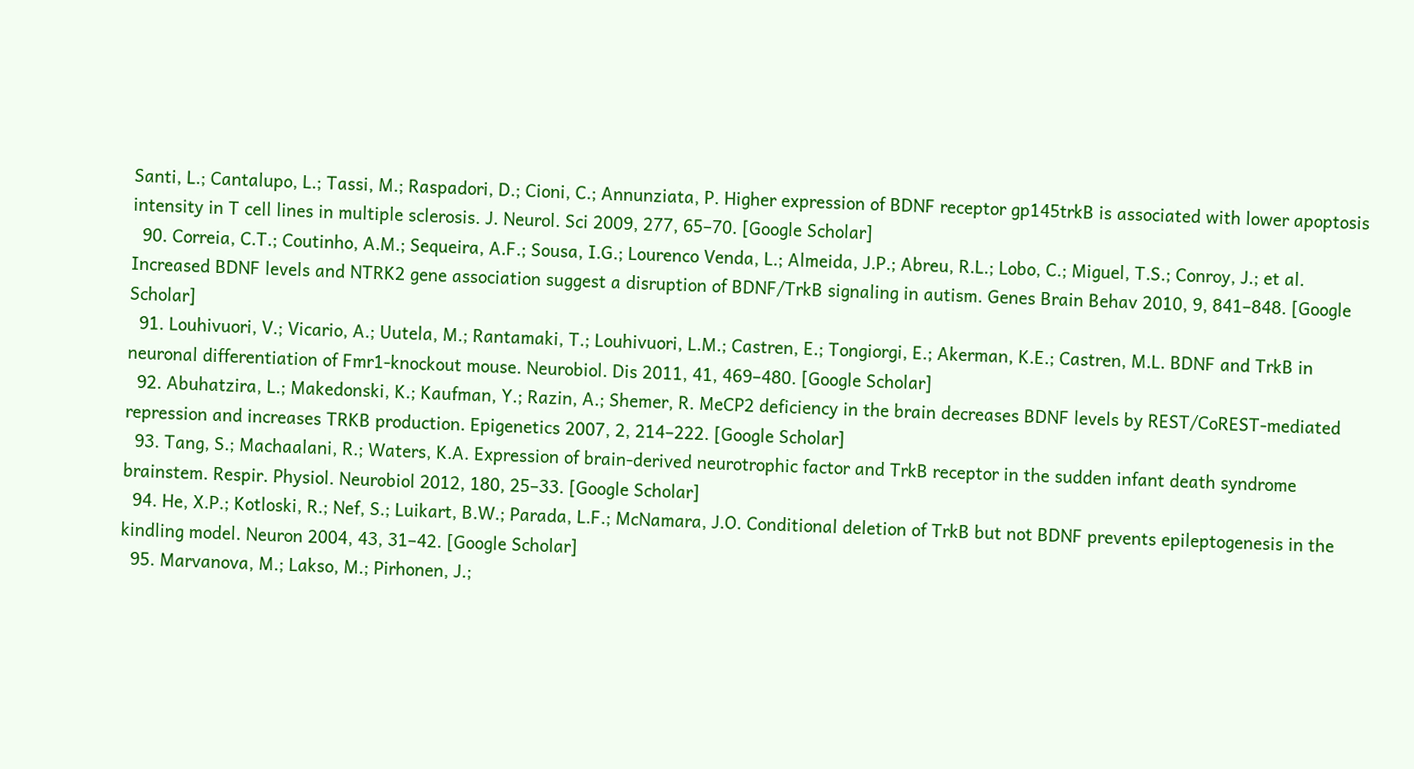Santi, L.; Cantalupo, L.; Tassi, M.; Raspadori, D.; Cioni, C.; Annunziata, P. Higher expression of BDNF receptor gp145trkB is associated with lower apoptosis intensity in T cell lines in multiple sclerosis. J. Neurol. Sci 2009, 277, 65–70. [Google Scholar]
  90. Correia, C.T.; Coutinho, A.M.; Sequeira, A.F.; Sousa, I.G.; Lourenco Venda, L.; Almeida, J.P.; Abreu, R.L.; Lobo, C.; Miguel, T.S.; Conroy, J.; et al. Increased BDNF levels and NTRK2 gene association suggest a disruption of BDNF/TrkB signaling in autism. Genes Brain Behav 2010, 9, 841–848. [Google Scholar]
  91. Louhivuori, V.; Vicario, A.; Uutela, M.; Rantamaki, T.; Louhivuori, L.M.; Castren, E.; Tongiorgi, E.; Akerman, K.E.; Castren, M.L. BDNF and TrkB in neuronal differentiation of Fmr1-knockout mouse. Neurobiol. Dis 2011, 41, 469–480. [Google Scholar]
  92. Abuhatzira, L.; Makedonski, K.; Kaufman, Y.; Razin, A.; Shemer, R. MeCP2 deficiency in the brain decreases BDNF levels by REST/CoREST-mediated repression and increases TRKB production. Epigenetics 2007, 2, 214–222. [Google Scholar]
  93. Tang, S.; Machaalani, R.; Waters, K.A. Expression of brain-derived neurotrophic factor and TrkB receptor in the sudden infant death syndrome brainstem. Respir. Physiol. Neurobiol 2012, 180, 25–33. [Google Scholar]
  94. He, X.P.; Kotloski, R.; Nef, S.; Luikart, B.W.; Parada, L.F.; McNamara, J.O. Conditional deletion of TrkB but not BDNF prevents epileptogenesis in the kindling model. Neuron 2004, 43, 31–42. [Google Scholar]
  95. Marvanova, M.; Lakso, M.; Pirhonen, J.;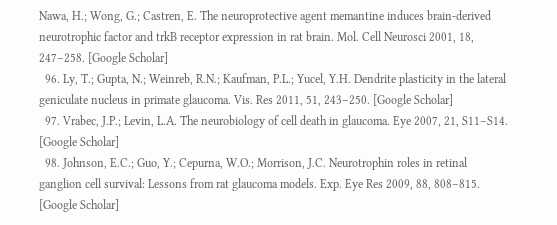Nawa, H.; Wong, G.; Castren, E. The neuroprotective agent memantine induces brain-derived neurotrophic factor and trkB receptor expression in rat brain. Mol. Cell Neurosci 2001, 18, 247–258. [Google Scholar]
  96. Ly, T.; Gupta, N.; Weinreb, R.N.; Kaufman, P.L.; Yucel, Y.H. Dendrite plasticity in the lateral geniculate nucleus in primate glaucoma. Vis. Res 2011, 51, 243–250. [Google Scholar]
  97. Vrabec, J.P.; Levin, L.A. The neurobiology of cell death in glaucoma. Eye 2007, 21, S11–S14. [Google Scholar]
  98. Johnson, E.C.; Guo, Y.; Cepurna, W.O.; Morrison, J.C. Neurotrophin roles in retinal ganglion cell survival: Lessons from rat glaucoma models. Exp. Eye Res 2009, 88, 808–815. [Google Scholar]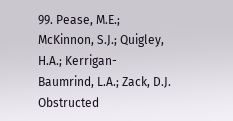99. Pease, M.E.; McKinnon, S.J.; Quigley, H.A.; Kerrigan-Baumrind, L.A.; Zack, D.J. Obstructed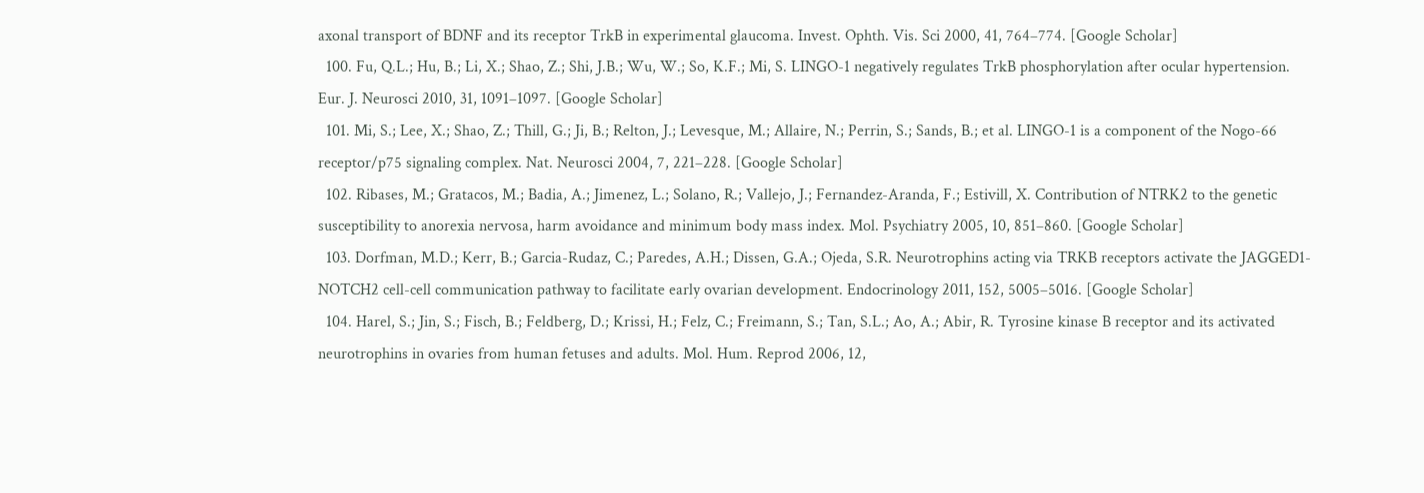axonal transport of BDNF and its receptor TrkB in experimental glaucoma. Invest. Ophth. Vis. Sci 2000, 41, 764–774. [Google Scholar]
  100. Fu, Q.L.; Hu, B.; Li, X.; Shao, Z.; Shi, J.B.; Wu, W.; So, K.F.; Mi, S. LINGO-1 negatively regulates TrkB phosphorylation after ocular hypertension. Eur. J. Neurosci 2010, 31, 1091–1097. [Google Scholar]
  101. Mi, S.; Lee, X.; Shao, Z.; Thill, G.; Ji, B.; Relton, J.; Levesque, M.; Allaire, N.; Perrin, S.; Sands, B.; et al. LINGO-1 is a component of the Nogo-66 receptor/p75 signaling complex. Nat. Neurosci 2004, 7, 221–228. [Google Scholar]
  102. Ribases, M.; Gratacos, M.; Badia, A.; Jimenez, L.; Solano, R.; Vallejo, J.; Fernandez-Aranda, F.; Estivill, X. Contribution of NTRK2 to the genetic susceptibility to anorexia nervosa, harm avoidance and minimum body mass index. Mol. Psychiatry 2005, 10, 851–860. [Google Scholar]
  103. Dorfman, M.D.; Kerr, B.; Garcia-Rudaz, C.; Paredes, A.H.; Dissen, G.A.; Ojeda, S.R. Neurotrophins acting via TRKB receptors activate the JAGGED1-NOTCH2 cell-cell communication pathway to facilitate early ovarian development. Endocrinology 2011, 152, 5005–5016. [Google Scholar]
  104. Harel, S.; Jin, S.; Fisch, B.; Feldberg, D.; Krissi, H.; Felz, C.; Freimann, S.; Tan, S.L.; Ao, A.; Abir, R. Tyrosine kinase B receptor and its activated neurotrophins in ovaries from human fetuses and adults. Mol. Hum. Reprod 2006, 12,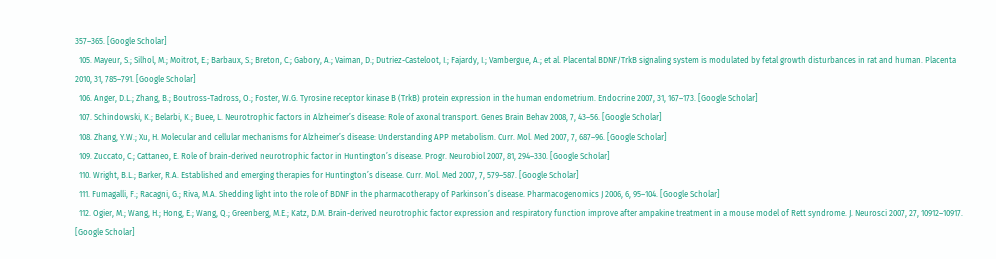357–365. [Google Scholar]
  105. Mayeur, S.; Silhol, M.; Moitrot, E.; Barbaux, S.; Breton, C.; Gabory, A.; Vaiman, D.; Dutriez-Casteloot, I.; Fajardy, I.; Vambergue, A.; et al. Placental BDNF/TrkB signaling system is modulated by fetal growth disturbances in rat and human. Placenta 2010, 31, 785–791. [Google Scholar]
  106. Anger, D.L.; Zhang, B.; Boutross-Tadross, O.; Foster, W.G. Tyrosine receptor kinase B (TrkB) protein expression in the human endometrium. Endocrine 2007, 31, 167–173. [Google Scholar]
  107. Schindowski, K.; Belarbi, K.; Buee, L. Neurotrophic factors in Alzheimer’s disease: Role of axonal transport. Genes Brain Behav 2008, 7, 43–56. [Google Scholar]
  108. Zhang, Y.W.; Xu, H. Molecular and cellular mechanisms for Alzheimer’s disease: Understanding APP metabolism. Curr. Mol. Med 2007, 7, 687–96. [Google Scholar]
  109. Zuccato, C.; Cattaneo, E. Role of brain-derived neurotrophic factor in Huntington’s disease. Progr. Neurobiol 2007, 81, 294–330. [Google Scholar]
  110. Wright, B.L.; Barker, R.A. Established and emerging therapies for Huntington’s disease. Curr. Mol. Med 2007, 7, 579–587. [Google Scholar]
  111. Fumagalli, F.; Racagni, G.; Riva, M.A. Shedding light into the role of BDNF in the pharmacotherapy of Parkinson’s disease. Pharmacogenomics J 2006, 6, 95–104. [Google Scholar]
  112. Ogier, M.; Wang, H.; Hong, E.; Wang, Q.; Greenberg, M.E.; Katz, D.M. Brain-derived neurotrophic factor expression and respiratory function improve after ampakine treatment in a mouse model of Rett syndrome. J. Neurosci 2007, 27, 10912–10917. [Google Scholar]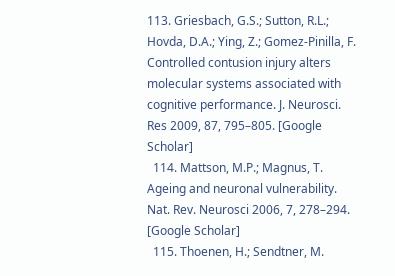113. Griesbach, G.S.; Sutton, R.L.; Hovda, D.A.; Ying, Z.; Gomez-Pinilla, F. Controlled contusion injury alters molecular systems associated with cognitive performance. J. Neurosci. Res 2009, 87, 795–805. [Google Scholar]
  114. Mattson, M.P.; Magnus, T. Ageing and neuronal vulnerability. Nat. Rev. Neurosci 2006, 7, 278–294. [Google Scholar]
  115. Thoenen, H.; Sendtner, M.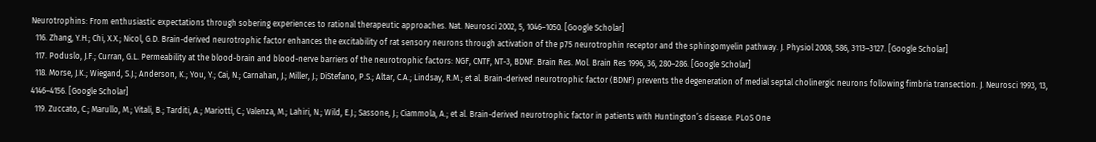Neurotrophins: From enthusiastic expectations through sobering experiences to rational therapeutic approaches. Nat. Neurosci 2002, 5, 1046–1050. [Google Scholar]
  116. Zhang, Y.H.; Chi, X.X.; Nicol, G.D. Brain-derived neurotrophic factor enhances the excitability of rat sensory neurons through activation of the p75 neurotrophin receptor and the sphingomyelin pathway. J. Physiol 2008, 586, 3113–3127. [Google Scholar]
  117. Poduslo, J.F.; Curran, G.L. Permeability at the blood-brain and blood-nerve barriers of the neurotrophic factors: NGF, CNTF, NT-3, BDNF. Brain Res. Mol. Brain Res 1996, 36, 280–286. [Google Scholar]
  118. Morse, J.K.; Wiegand, S.J.; Anderson, K.; You, Y.; Cai, N.; Carnahan, J.; Miller, J.; DiStefano, P.S.; Altar, C.A.; Lindsay, R.M.; et al. Brain-derived neurotrophic factor (BDNF) prevents the degeneration of medial septal cholinergic neurons following fimbria transection. J. Neurosci 1993, 13, 4146–4156. [Google Scholar]
  119. Zuccato, C.; Marullo, M.; Vitali, B.; Tarditi, A.; Mariotti, C.; Valenza, M.; Lahiri, N.; Wild, E.J.; Sassone, J.; Ciammola, A.; et al. Brain-derived neurotrophic factor in patients with Huntington’s disease. PLoS One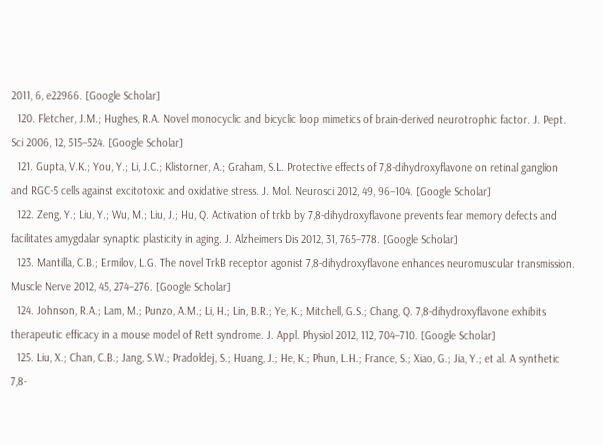2011, 6, e22966. [Google Scholar]
  120. Fletcher, J.M.; Hughes, R.A. Novel monocyclic and bicyclic loop mimetics of brain-derived neurotrophic factor. J. Pept. Sci 2006, 12, 515–524. [Google Scholar]
  121. Gupta, V.K.; You, Y.; Li, J.C.; Klistorner, A.; Graham, S.L. Protective effects of 7,8-dihydroxyflavone on retinal ganglion and RGC-5 cells against excitotoxic and oxidative stress. J. Mol. Neurosci 2012, 49, 96–104. [Google Scholar]
  122. Zeng, Y.; Liu, Y.; Wu, M.; Liu, J.; Hu, Q. Activation of trkb by 7,8-dihydroxyflavone prevents fear memory defects and facilitates amygdalar synaptic plasticity in aging. J. Alzheimers Dis 2012, 31, 765–778. [Google Scholar]
  123. Mantilla, C.B.; Ermilov, L.G. The novel TrkB receptor agonist 7,8-dihydroxyflavone enhances neuromuscular transmission. Muscle Nerve 2012, 45, 274–276. [Google Scholar]
  124. Johnson, R.A.; Lam, M.; Punzo, A.M.; Li, H.; Lin, B.R.; Ye, K.; Mitchell, G.S.; Chang, Q. 7,8-dihydroxyflavone exhibits therapeutic efficacy in a mouse model of Rett syndrome. J. Appl. Physiol 2012, 112, 704–710. [Google Scholar]
  125. Liu, X.; Chan, C.B.; Jang, S.W.; Pradoldej, S.; Huang, J.; He, K.; Phun, L.H.; France, S.; Xiao, G.; Jia, Y.; et al. A synthetic 7,8-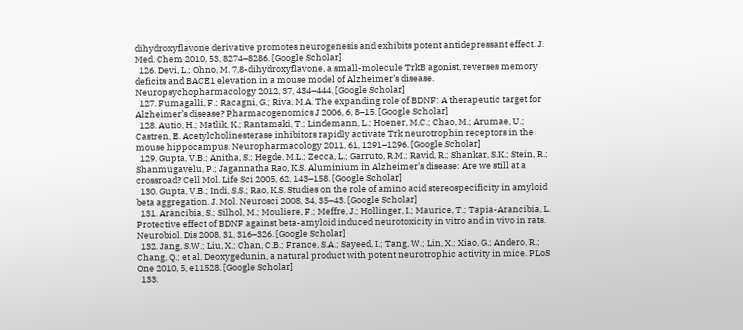dihydroxyflavone derivative promotes neurogenesis and exhibits potent antidepressant effect. J. Med. Chem 2010, 53, 8274–8286. [Google Scholar]
  126. Devi, L.; Ohno, M. 7,8-dihydroxyflavone, a small-molecule TrkB agonist, reverses memory deficits and BACE1 elevation in a mouse model of Alzheimer’s disease. Neuropsychopharmacology 2012, 37, 434–444. [Google Scholar]
  127. Fumagalli, F.; Racagni, G.; Riva, M.A. The expanding role of BDNF: A therapeutic target for Alzheimer’s disease? Pharmacogenomics J 2006, 6, 8–15. [Google Scholar]
  128. Autio, H.; Matlik, K.; Rantamaki, T.; Lindemann, L.; Hoener, M.C.; Chao, M.; Arumae, U.; Castren, E. Acetylcholinesterase inhibitors rapidly activate Trk neurotrophin receptors in the mouse hippocampus. Neuropharmacology 2011, 61, 1291–1296. [Google Scholar]
  129. Gupta, V.B.; Anitha, S.; Hegde, M.L.; Zecca, L.; Garruto, R.M.; Ravid, R.; Shankar, S.K.; Stein, R.; Shanmugavelu, P.; Jagannatha Rao, K.S. Aluminium in Alzheimer’s disease: Are we still at a crossroad? Cell Mol. Life Sci 2005, 62, 143–158. [Google Scholar]
  130. Gupta, V.B.; Indi, S.S.; Rao, K.S. Studies on the role of amino acid stereospecificity in amyloid beta aggregation. J. Mol. Neurosci 2008, 34, 35–43. [Google Scholar]
  131. Arancibia, S.; Silhol, M.; Mouliere, F.; Meffre, J.; Hollinger, I.; Maurice, T.; Tapia-Arancibia, L. Protective effect of BDNF against beta-amyloid induced neurotoxicity in vitro and in vivo in rats. Neurobiol. Dis 2008, 31, 316–326. [Google Scholar]
  132. Jang, S.W.; Liu, X.; Chan, C.B.; France, S.A.; Sayeed, I.; Tang, W.; Lin, X.; Xiao, G.; Andero, R.; Chang, Q.; et al. Deoxygedunin, a natural product with potent neurotrophic activity in mice. PLoS One 2010, 5, e11528. [Google Scholar]
  133.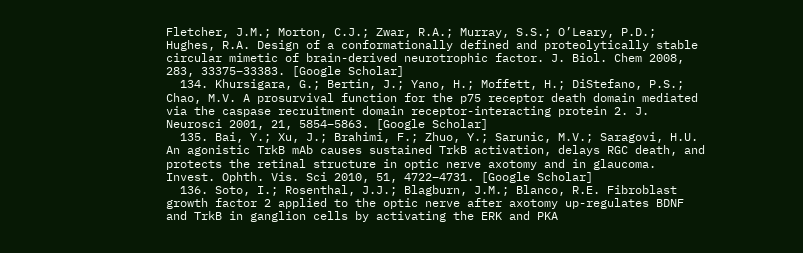Fletcher, J.M.; Morton, C.J.; Zwar, R.A.; Murray, S.S.; O’Leary, P.D.; Hughes, R.A. Design of a conformationally defined and proteolytically stable circular mimetic of brain-derived neurotrophic factor. J. Biol. Chem 2008, 283, 33375–33383. [Google Scholar]
  134. Khursigara, G.; Bertin, J.; Yano, H.; Moffett, H.; DiStefano, P.S.; Chao, M.V. A prosurvival function for the p75 receptor death domain mediated via the caspase recruitment domain receptor-interacting protein 2. J. Neurosci 2001, 21, 5854–5863. [Google Scholar]
  135. Bai, Y.; Xu, J.; Brahimi, F.; Zhuo, Y.; Sarunic, M.V.; Saragovi, H.U. An agonistic TrkB mAb causes sustained TrkB activation, delays RGC death, and protects the retinal structure in optic nerve axotomy and in glaucoma. Invest. Ophth. Vis. Sci 2010, 51, 4722–4731. [Google Scholar]
  136. Soto, I.; Rosenthal, J.J.; Blagburn, J.M.; Blanco, R.E. Fibroblast growth factor 2 applied to the optic nerve after axotomy up-regulates BDNF and TrkB in ganglion cells by activating the ERK and PKA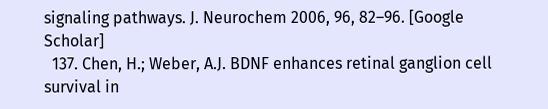signaling pathways. J. Neurochem 2006, 96, 82–96. [Google Scholar]
  137. Chen, H.; Weber, A.J. BDNF enhances retinal ganglion cell survival in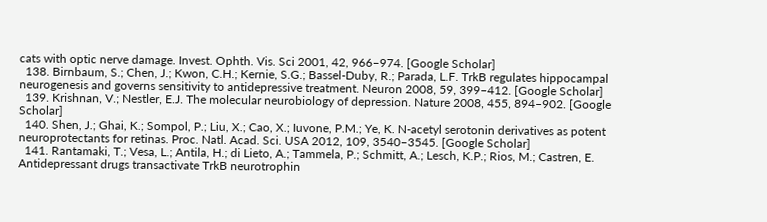cats with optic nerve damage. Invest. Ophth. Vis. Sci 2001, 42, 966–974. [Google Scholar]
  138. Birnbaum, S.; Chen, J.; Kwon, C.H.; Kernie, S.G.; Bassel-Duby, R.; Parada, L.F. TrkB regulates hippocampal neurogenesis and governs sensitivity to antidepressive treatment. Neuron 2008, 59, 399–412. [Google Scholar]
  139. Krishnan, V.; Nestler, E.J. The molecular neurobiology of depression. Nature 2008, 455, 894–902. [Google Scholar]
  140. Shen, J.; Ghai, K.; Sompol, P.; Liu, X.; Cao, X.; Iuvone, P.M.; Ye, K. N-acetyl serotonin derivatives as potent neuroprotectants for retinas. Proc. Natl. Acad. Sci. USA 2012, 109, 3540–3545. [Google Scholar]
  141. Rantamaki, T.; Vesa, L.; Antila, H.; di Lieto, A.; Tammela, P.; Schmitt, A.; Lesch, K.P.; Rios, M.; Castren, E. Antidepressant drugs transactivate TrkB neurotrophin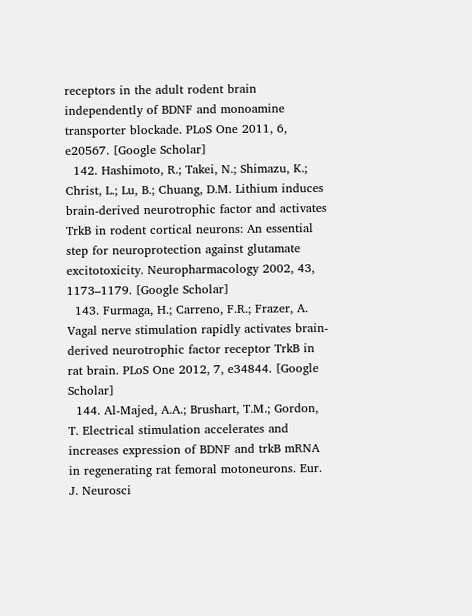receptors in the adult rodent brain independently of BDNF and monoamine transporter blockade. PLoS One 2011, 6, e20567. [Google Scholar]
  142. Hashimoto, R.; Takei, N.; Shimazu, K.; Christ, L.; Lu, B.; Chuang, D.M. Lithium induces brain-derived neurotrophic factor and activates TrkB in rodent cortical neurons: An essential step for neuroprotection against glutamate excitotoxicity. Neuropharmacology 2002, 43, 1173–1179. [Google Scholar]
  143. Furmaga, H.; Carreno, F.R.; Frazer, A. Vagal nerve stimulation rapidly activates brain-derived neurotrophic factor receptor TrkB in rat brain. PLoS One 2012, 7, e34844. [Google Scholar]
  144. Al-Majed, A.A.; Brushart, T.M.; Gordon, T. Electrical stimulation accelerates and increases expression of BDNF and trkB mRNA in regenerating rat femoral motoneurons. Eur. J. Neurosci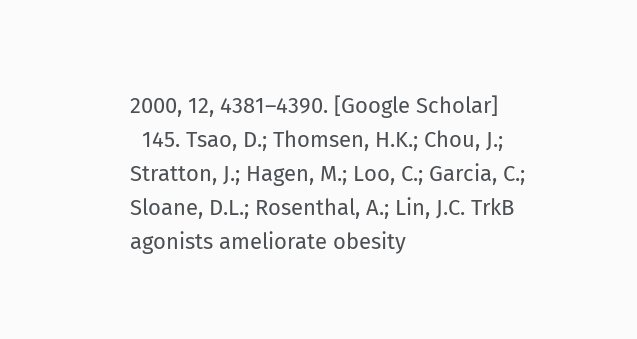2000, 12, 4381–4390. [Google Scholar]
  145. Tsao, D.; Thomsen, H.K.; Chou, J.; Stratton, J.; Hagen, M.; Loo, C.; Garcia, C.; Sloane, D.L.; Rosenthal, A.; Lin, J.C. TrkB agonists ameliorate obesity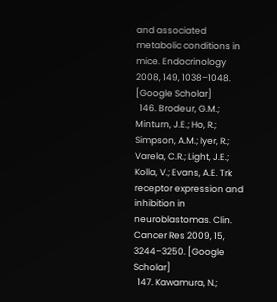and associated metabolic conditions in mice. Endocrinology 2008, 149, 1038–1048. [Google Scholar]
  146. Brodeur, G.M.; Minturn, J.E.; Ho, R.; Simpson, A.M.; Iyer, R.; Varela, C.R.; Light, J.E.; Kolla, V.; Evans, A.E. Trk receptor expression and inhibition in neuroblastomas. Clin. Cancer Res 2009, 15, 3244–3250. [Google Scholar]
  147. Kawamura, N.;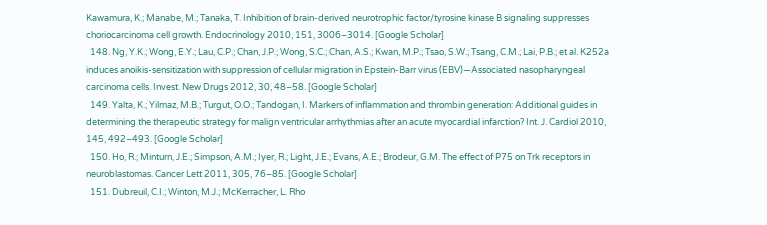Kawamura, K.; Manabe, M.; Tanaka, T. Inhibition of brain-derived neurotrophic factor/tyrosine kinase B signaling suppresses choriocarcinoma cell growth. Endocrinology 2010, 151, 3006–3014. [Google Scholar]
  148. Ng, Y.K.; Wong, E.Y.; Lau, C.P.; Chan, J.P.; Wong, S.C.; Chan, A.S.; Kwan, M.P.; Tsao, S.W.; Tsang, C.M.; Lai, P.B.; et al. K252a induces anoikis-sensitization with suppression of cellular migration in Epstein-Barr virus (EBV)—Associated nasopharyngeal carcinoma cells. Invest. New Drugs 2012, 30, 48–58. [Google Scholar]
  149. Yalta, K.; Yilmaz, M.B.; Turgut, O.O.; Tandogan, I. Markers of inflammation and thrombin generation: Additional guides in determining the therapeutic strategy for malign ventricular arrhythmias after an acute myocardial infarction? Int. J. Cardiol 2010, 145, 492–493. [Google Scholar]
  150. Ho, R.; Minturn, J.E.; Simpson, A.M.; Iyer, R.; Light, J.E.; Evans, A.E.; Brodeur, G.M. The effect of P75 on Trk receptors in neuroblastomas. Cancer Lett 2011, 305, 76–85. [Google Scholar]
  151. Dubreuil, C.I.; Winton, M.J.; McKerracher, L. Rho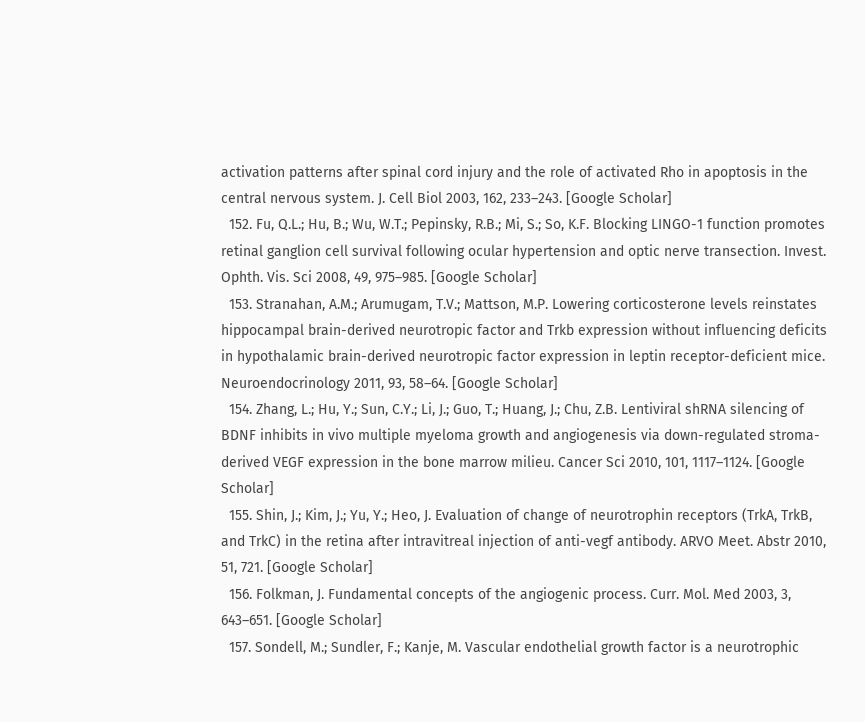activation patterns after spinal cord injury and the role of activated Rho in apoptosis in the central nervous system. J. Cell Biol 2003, 162, 233–243. [Google Scholar]
  152. Fu, Q.L.; Hu, B.; Wu, W.T.; Pepinsky, R.B.; Mi, S.; So, K.F. Blocking LINGO-1 function promotes retinal ganglion cell survival following ocular hypertension and optic nerve transection. Invest. Ophth. Vis. Sci 2008, 49, 975–985. [Google Scholar]
  153. Stranahan, A.M.; Arumugam, T.V.; Mattson, M.P. Lowering corticosterone levels reinstates hippocampal brain-derived neurotropic factor and Trkb expression without influencing deficits in hypothalamic brain-derived neurotropic factor expression in leptin receptor-deficient mice. Neuroendocrinology 2011, 93, 58–64. [Google Scholar]
  154. Zhang, L.; Hu, Y.; Sun, C.Y.; Li, J.; Guo, T.; Huang, J.; Chu, Z.B. Lentiviral shRNA silencing of BDNF inhibits in vivo multiple myeloma growth and angiogenesis via down-regulated stroma-derived VEGF expression in the bone marrow milieu. Cancer Sci 2010, 101, 1117–1124. [Google Scholar]
  155. Shin, J.; Kim, J.; Yu, Y.; Heo, J. Evaluation of change of neurotrophin receptors (TrkA, TrkB, and TrkC) in the retina after intravitreal injection of anti-vegf antibody. ARVO Meet. Abstr 2010, 51, 721. [Google Scholar]
  156. Folkman, J. Fundamental concepts of the angiogenic process. Curr. Mol. Med 2003, 3, 643–651. [Google Scholar]
  157. Sondell, M.; Sundler, F.; Kanje, M. Vascular endothelial growth factor is a neurotrophic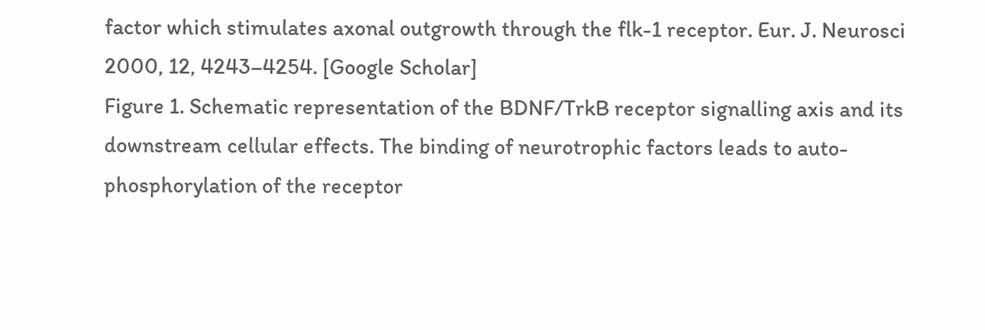factor which stimulates axonal outgrowth through the flk-1 receptor. Eur. J. Neurosci 2000, 12, 4243–4254. [Google Scholar]
Figure 1. Schematic representation of the BDNF/TrkB receptor signalling axis and its downstream cellular effects. The binding of neurotrophic factors leads to auto-phosphorylation of the receptor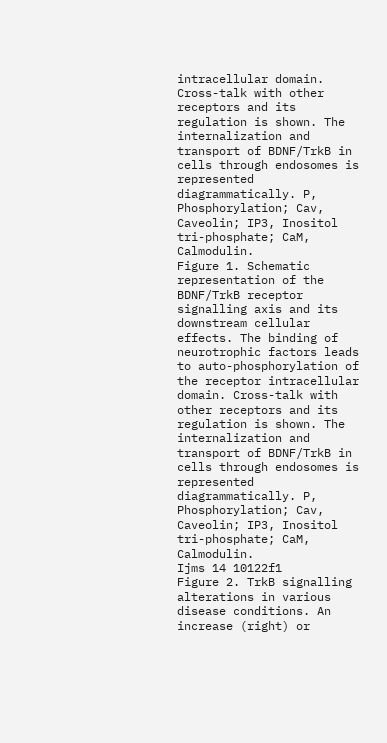intracellular domain. Cross-talk with other receptors and its regulation is shown. The internalization and transport of BDNF/TrkB in cells through endosomes is represented diagrammatically. P, Phosphorylation; Cav, Caveolin; IP3, Inositol tri-phosphate; CaM, Calmodulin.
Figure 1. Schematic representation of the BDNF/TrkB receptor signalling axis and its downstream cellular effects. The binding of neurotrophic factors leads to auto-phosphorylation of the receptor intracellular domain. Cross-talk with other receptors and its regulation is shown. The internalization and transport of BDNF/TrkB in cells through endosomes is represented diagrammatically. P, Phosphorylation; Cav, Caveolin; IP3, Inositol tri-phosphate; CaM, Calmodulin.
Ijms 14 10122f1
Figure 2. TrkB signalling alterations in various disease conditions. An increase (right) or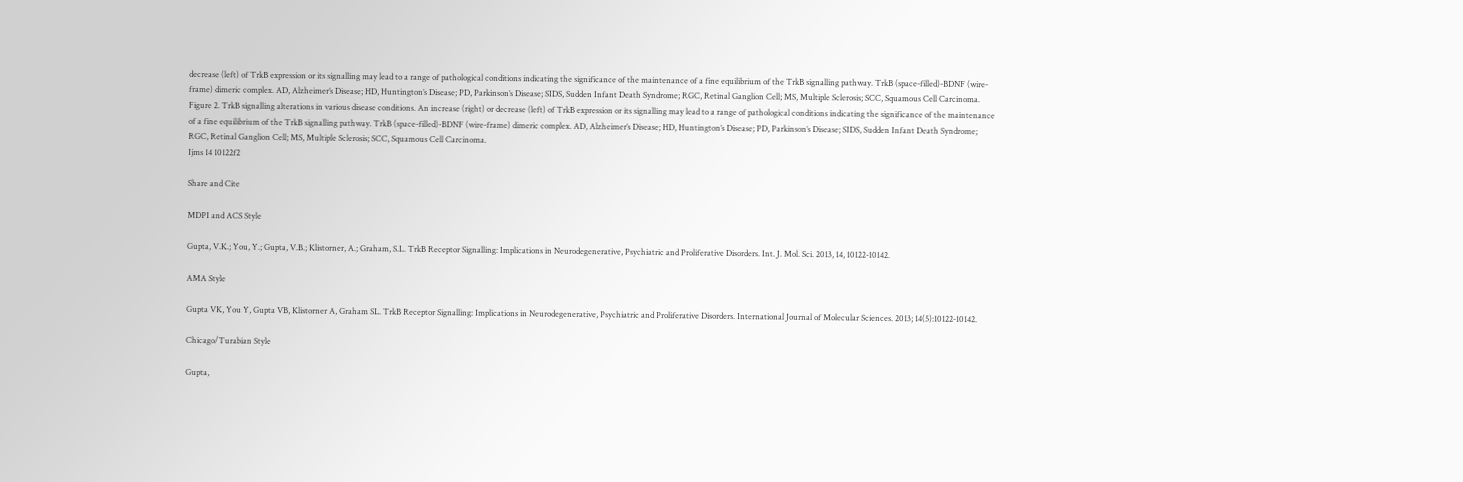decrease (left) of TrkB expression or its signalling may lead to a range of pathological conditions indicating the significance of the maintenance of a fine equilibrium of the TrkB signalling pathway. TrkB (space-filled)-BDNF (wire-frame) dimeric complex. AD, Alzheimer’s Disease; HD, Huntington’s Disease; PD, Parkinson’s Disease; SIDS, Sudden Infant Death Syndrome; RGC, Retinal Ganglion Cell; MS, Multiple Sclerosis; SCC, Squamous Cell Carcinoma.
Figure 2. TrkB signalling alterations in various disease conditions. An increase (right) or decrease (left) of TrkB expression or its signalling may lead to a range of pathological conditions indicating the significance of the maintenance of a fine equilibrium of the TrkB signalling pathway. TrkB (space-filled)-BDNF (wire-frame) dimeric complex. AD, Alzheimer’s Disease; HD, Huntington’s Disease; PD, Parkinson’s Disease; SIDS, Sudden Infant Death Syndrome; RGC, Retinal Ganglion Cell; MS, Multiple Sclerosis; SCC, Squamous Cell Carcinoma.
Ijms 14 10122f2

Share and Cite

MDPI and ACS Style

Gupta, V.K.; You, Y.; Gupta, V.B.; Klistorner, A.; Graham, S.L. TrkB Receptor Signalling: Implications in Neurodegenerative, Psychiatric and Proliferative Disorders. Int. J. Mol. Sci. 2013, 14, 10122-10142.

AMA Style

Gupta VK, You Y, Gupta VB, Klistorner A, Graham SL. TrkB Receptor Signalling: Implications in Neurodegenerative, Psychiatric and Proliferative Disorders. International Journal of Molecular Sciences. 2013; 14(5):10122-10142.

Chicago/Turabian Style

Gupta,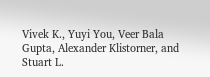Vivek K., Yuyi You, Veer Bala Gupta, Alexander Klistorner, and Stuart L.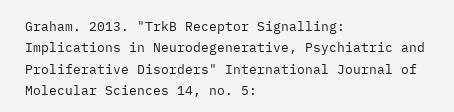Graham. 2013. "TrkB Receptor Signalling: Implications in Neurodegenerative, Psychiatric and Proliferative Disorders" International Journal of Molecular Sciences 14, no. 5: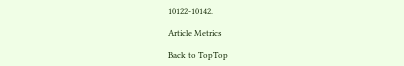10122-10142.

Article Metrics

Back to TopTop